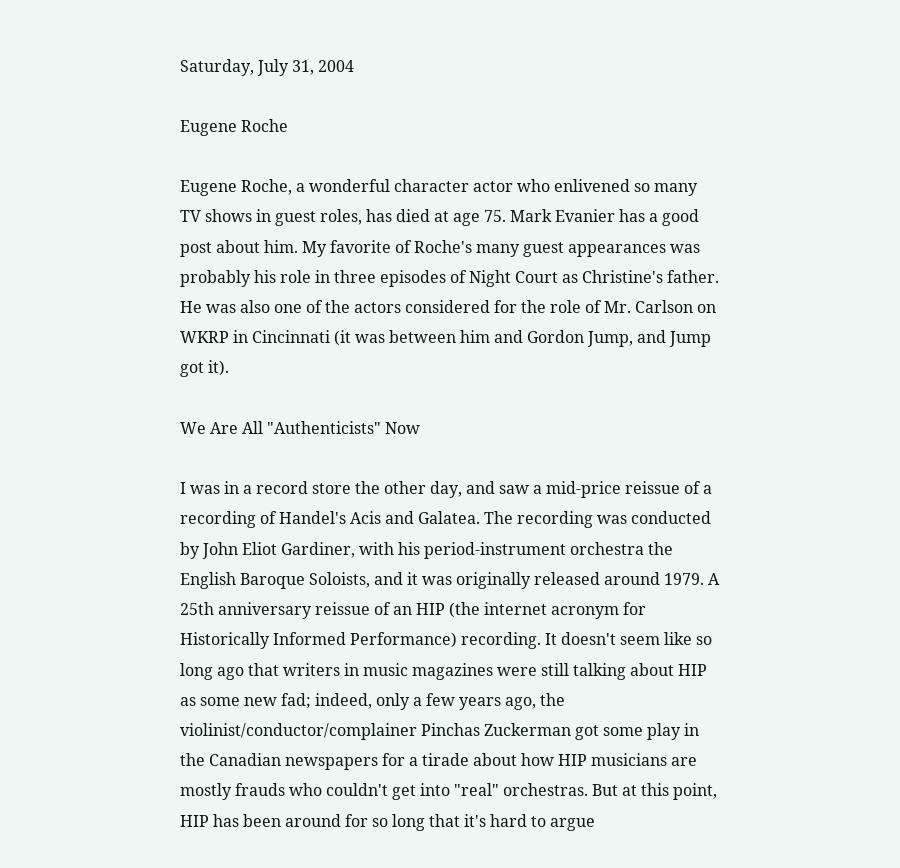Saturday, July 31, 2004

Eugene Roche

Eugene Roche, a wonderful character actor who enlivened so many TV shows in guest roles, has died at age 75. Mark Evanier has a good post about him. My favorite of Roche's many guest appearances was probably his role in three episodes of Night Court as Christine's father. He was also one of the actors considered for the role of Mr. Carlson on WKRP in Cincinnati (it was between him and Gordon Jump, and Jump got it).

We Are All "Authenticists" Now

I was in a record store the other day, and saw a mid-price reissue of a recording of Handel's Acis and Galatea. The recording was conducted by John Eliot Gardiner, with his period-instrument orchestra the English Baroque Soloists, and it was originally released around 1979. A 25th anniversary reissue of an HIP (the internet acronym for Historically Informed Performance) recording. It doesn't seem like so long ago that writers in music magazines were still talking about HIP as some new fad; indeed, only a few years ago, the violinist/conductor/complainer Pinchas Zuckerman got some play in the Canadian newspapers for a tirade about how HIP musicians are mostly frauds who couldn't get into "real" orchestras. But at this point, HIP has been around for so long that it's hard to argue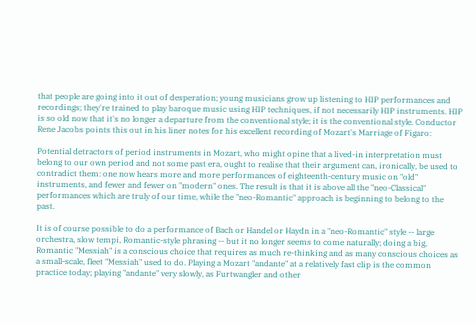that people are going into it out of desperation; young musicians grow up listening to HIP performances and recordings; they're trained to play baroque music using HIP techniques, if not necessarily HIP instruments. HIP is so old now that it's no longer a departure from the conventional style; it is the conventional style. Conductor Rene Jacobs points this out in his liner notes for his excellent recording of Mozart's Marriage of Figaro:

Potential detractors of period instruments in Mozart, who might opine that a lived-in interpretation must belong to our own period and not some past era, ought to realise that their argument can, ironically, be used to contradict them: one now hears more and more performances of eighteenth-century music on "old" instruments, and fewer and fewer on "modern" ones. The result is that it is above all the "neo-Classical" performances which are truly of our time, while the "neo-Romantic" approach is beginning to belong to the past.

It is of course possible to do a performance of Bach or Handel or Haydn in a "neo-Romantic" style -- large orchestra, slow tempi, Romantic-style phrasing -- but it no longer seems to come naturally; doing a big, Romantic "Messiah" is a conscious choice that requires as much re-thinking and as many conscious choices as a small-scale, fleet "Messiah" used to do. Playing a Mozart "andante" at a relatively fast clip is the common practice today; playing "andante" very slowly, as Furtwangler and other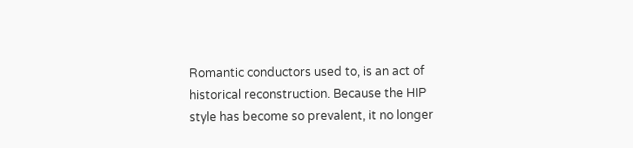Romantic conductors used to, is an act of historical reconstruction. Because the HIP style has become so prevalent, it no longer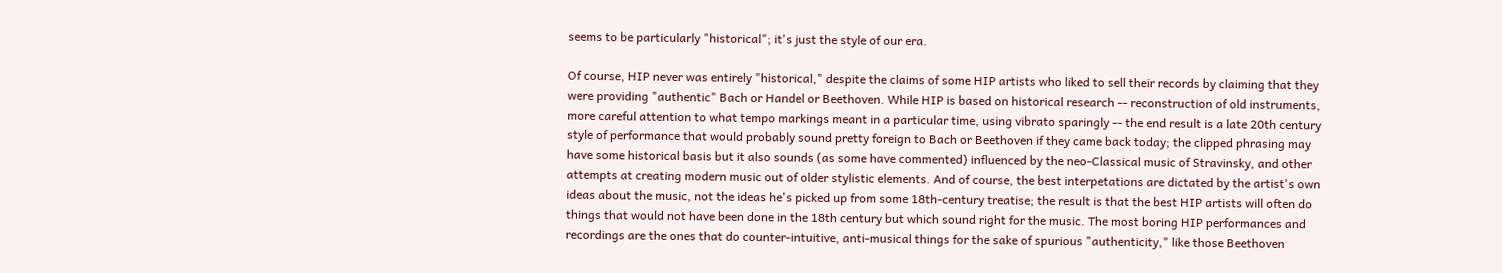seems to be particularly "historical"; it's just the style of our era.

Of course, HIP never was entirely "historical," despite the claims of some HIP artists who liked to sell their records by claiming that they were providing "authentic" Bach or Handel or Beethoven. While HIP is based on historical research -- reconstruction of old instruments, more careful attention to what tempo markings meant in a particular time, using vibrato sparingly -- the end result is a late 20th century style of performance that would probably sound pretty foreign to Bach or Beethoven if they came back today; the clipped phrasing may have some historical basis but it also sounds (as some have commented) influenced by the neo-Classical music of Stravinsky, and other attempts at creating modern music out of older stylistic elements. And of course, the best interpetations are dictated by the artist's own ideas about the music, not the ideas he's picked up from some 18th-century treatise; the result is that the best HIP artists will often do things that would not have been done in the 18th century but which sound right for the music. The most boring HIP performances and recordings are the ones that do counter-intuitive, anti-musical things for the sake of spurious "authenticity," like those Beethoven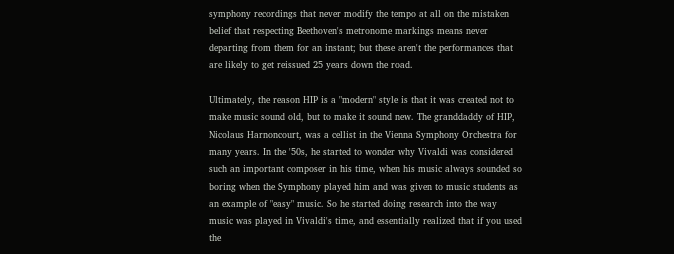symphony recordings that never modify the tempo at all on the mistaken belief that respecting Beethoven's metronome markings means never departing from them for an instant; but these aren't the performances that are likely to get reissued 25 years down the road.

Ultimately, the reason HIP is a "modern" style is that it was created not to make music sound old, but to make it sound new. The granddaddy of HIP, Nicolaus Harnoncourt, was a cellist in the Vienna Symphony Orchestra for many years. In the '50s, he started to wonder why Vivaldi was considered such an important composer in his time, when his music always sounded so boring when the Symphony played him and was given to music students as an example of "easy" music. So he started doing research into the way music was played in Vivaldi's time, and essentially realized that if you used the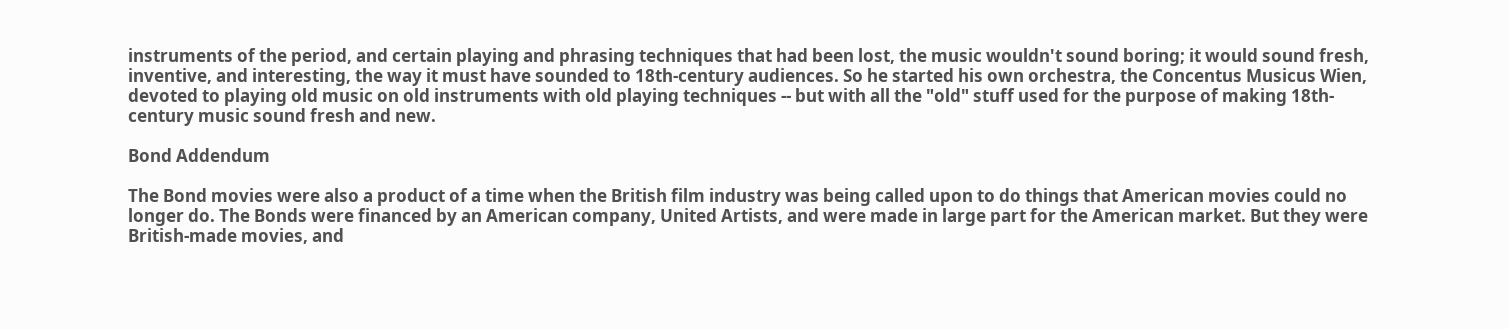instruments of the period, and certain playing and phrasing techniques that had been lost, the music wouldn't sound boring; it would sound fresh, inventive, and interesting, the way it must have sounded to 18th-century audiences. So he started his own orchestra, the Concentus Musicus Wien, devoted to playing old music on old instruments with old playing techniques -- but with all the "old" stuff used for the purpose of making 18th-century music sound fresh and new.

Bond Addendum

The Bond movies were also a product of a time when the British film industry was being called upon to do things that American movies could no longer do. The Bonds were financed by an American company, United Artists, and were made in large part for the American market. But they were British-made movies, and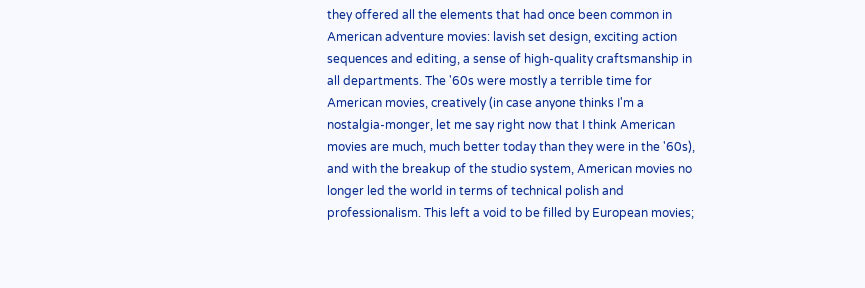they offered all the elements that had once been common in American adventure movies: lavish set design, exciting action sequences and editing, a sense of high-quality craftsmanship in all departments. The '60s were mostly a terrible time for American movies, creatively (in case anyone thinks I'm a nostalgia-monger, let me say right now that I think American movies are much, much better today than they were in the '60s), and with the breakup of the studio system, American movies no longer led the world in terms of technical polish and professionalism. This left a void to be filled by European movies;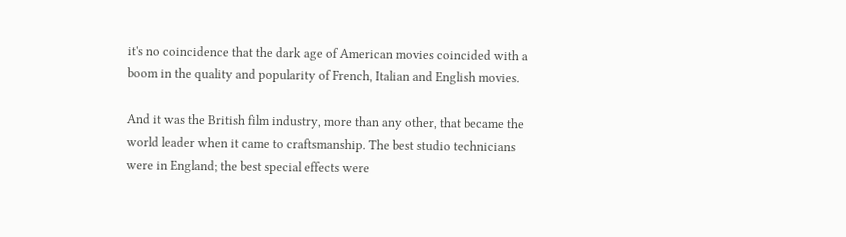it's no coincidence that the dark age of American movies coincided with a boom in the quality and popularity of French, Italian and English movies.

And it was the British film industry, more than any other, that became the world leader when it came to craftsmanship. The best studio technicians were in England; the best special effects were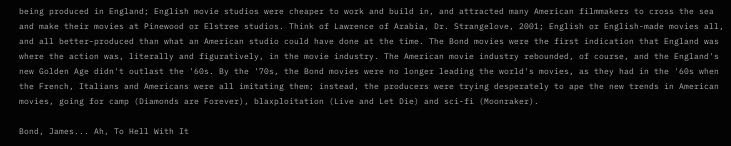being produced in England; English movie studios were cheaper to work and build in, and attracted many American filmmakers to cross the sea and make their movies at Pinewood or Elstree studios. Think of Lawrence of Arabia, Dr. Strangelove, 2001; English or English-made movies all, and all better-produced than what an American studio could have done at the time. The Bond movies were the first indication that England was where the action was, literally and figuratively, in the movie industry. The American movie industry rebounded, of course, and the England's new Golden Age didn't outlast the '60s. By the '70s, the Bond movies were no longer leading the world's movies, as they had in the '60s when the French, Italians and Americans were all imitating them; instead, the producers were trying desperately to ape the new trends in American movies, going for camp (Diamonds are Forever), blaxploitation (Live and Let Die) and sci-fi (Moonraker).

Bond, James... Ah, To Hell With It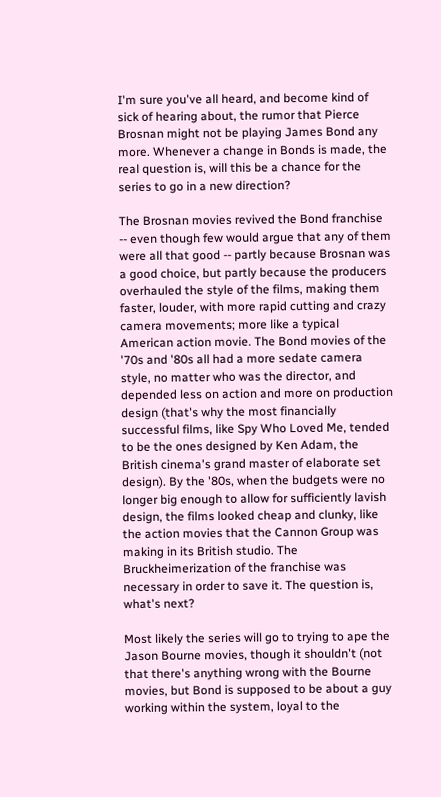I'm sure you've all heard, and become kind of sick of hearing about, the rumor that Pierce Brosnan might not be playing James Bond any more. Whenever a change in Bonds is made, the real question is, will this be a chance for the series to go in a new direction?

The Brosnan movies revived the Bond franchise -- even though few would argue that any of them were all that good -- partly because Brosnan was a good choice, but partly because the producers overhauled the style of the films, making them faster, louder, with more rapid cutting and crazy camera movements; more like a typical American action movie. The Bond movies of the '70s and '80s all had a more sedate camera style, no matter who was the director, and depended less on action and more on production design (that's why the most financially successful films, like Spy Who Loved Me, tended to be the ones designed by Ken Adam, the British cinema's grand master of elaborate set design). By the '80s, when the budgets were no longer big enough to allow for sufficiently lavish design, the films looked cheap and clunky, like the action movies that the Cannon Group was making in its British studio. The Bruckheimerization of the franchise was necessary in order to save it. The question is, what's next?

Most likely the series will go to trying to ape the Jason Bourne movies, though it shouldn't (not that there's anything wrong with the Bourne movies, but Bond is supposed to be about a guy working within the system, loyal to the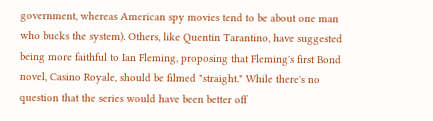government, whereas American spy movies tend to be about one man who bucks the system). Others, like Quentin Tarantino, have suggested being more faithful to Ian Fleming, proposing that Fleming's first Bond novel, Casino Royale, should be filmed "straight." While there's no question that the series would have been better off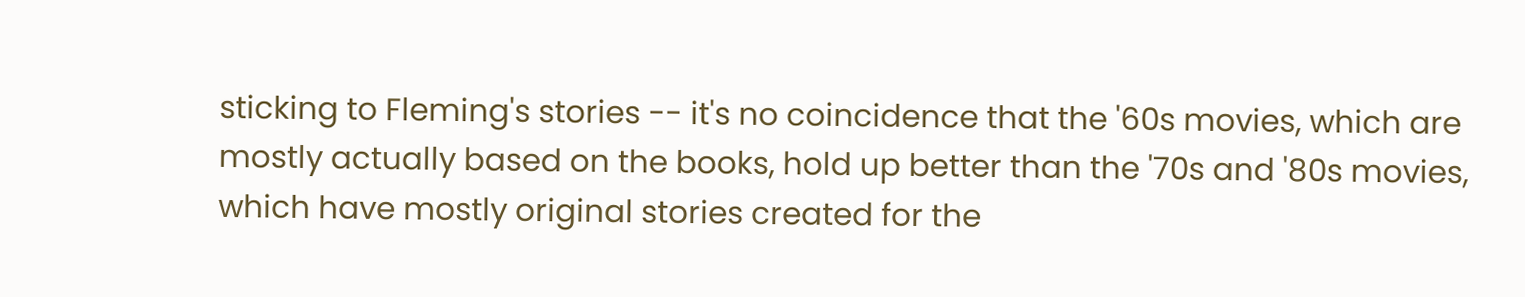sticking to Fleming's stories -- it's no coincidence that the '60s movies, which are mostly actually based on the books, hold up better than the '70s and '80s movies, which have mostly original stories created for the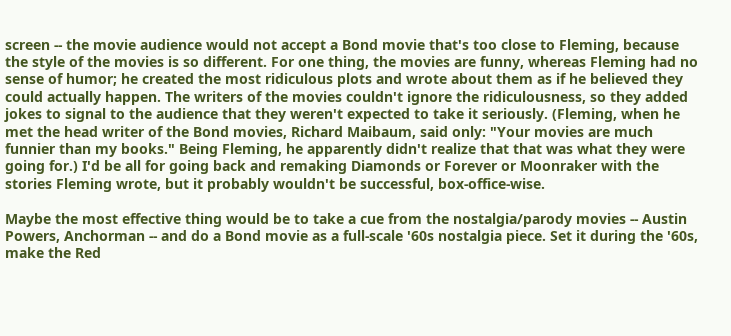screen -- the movie audience would not accept a Bond movie that's too close to Fleming, because the style of the movies is so different. For one thing, the movies are funny, whereas Fleming had no sense of humor; he created the most ridiculous plots and wrote about them as if he believed they could actually happen. The writers of the movies couldn't ignore the ridiculousness, so they added jokes to signal to the audience that they weren't expected to take it seriously. (Fleming, when he met the head writer of the Bond movies, Richard Maibaum, said only: "Your movies are much funnier than my books." Being Fleming, he apparently didn't realize that that was what they were going for.) I'd be all for going back and remaking Diamonds or Forever or Moonraker with the stories Fleming wrote, but it probably wouldn't be successful, box-office-wise.

Maybe the most effective thing would be to take a cue from the nostalgia/parody movies -- Austin Powers, Anchorman -- and do a Bond movie as a full-scale '60s nostalgia piece. Set it during the '60s, make the Red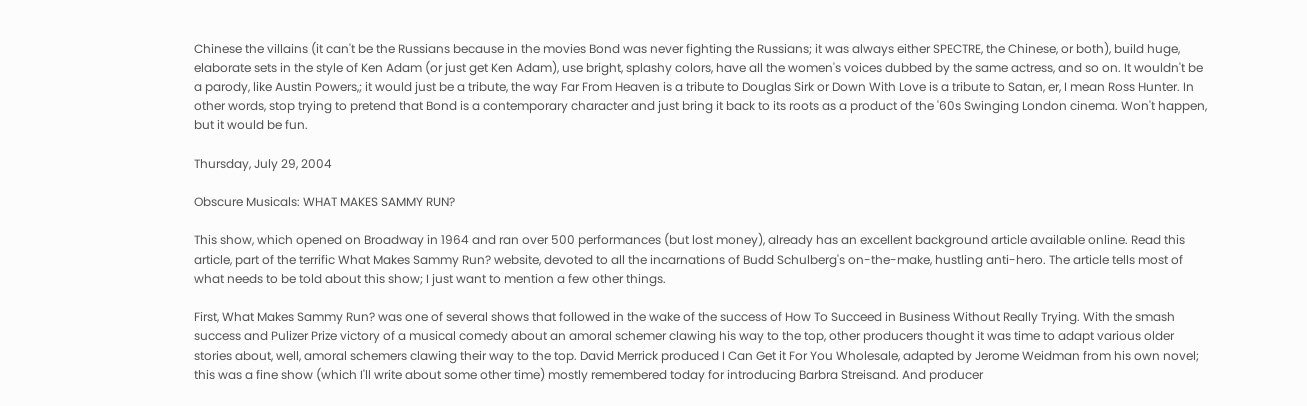Chinese the villains (it can't be the Russians because in the movies Bond was never fighting the Russians; it was always either SPECTRE, the Chinese, or both), build huge, elaborate sets in the style of Ken Adam (or just get Ken Adam), use bright, splashy colors, have all the women's voices dubbed by the same actress, and so on. It wouldn't be a parody, like Austin Powers,; it would just be a tribute, the way Far From Heaven is a tribute to Douglas Sirk or Down With Love is a tribute to Satan, er, I mean Ross Hunter. In other words, stop trying to pretend that Bond is a contemporary character and just bring it back to its roots as a product of the '60s Swinging London cinema. Won't happen, but it would be fun.

Thursday, July 29, 2004

Obscure Musicals: WHAT MAKES SAMMY RUN?

This show, which opened on Broadway in 1964 and ran over 500 performances (but lost money), already has an excellent background article available online. Read this article, part of the terrific What Makes Sammy Run? website, devoted to all the incarnations of Budd Schulberg's on-the-make, hustling anti-hero. The article tells most of what needs to be told about this show; I just want to mention a few other things.

First, What Makes Sammy Run? was one of several shows that followed in the wake of the success of How To Succeed in Business Without Really Trying. With the smash success and Pulizer Prize victory of a musical comedy about an amoral schemer clawing his way to the top, other producers thought it was time to adapt various older stories about, well, amoral schemers clawing their way to the top. David Merrick produced I Can Get it For You Wholesale, adapted by Jerome Weidman from his own novel; this was a fine show (which I'll write about some other time) mostly remembered today for introducing Barbra Streisand. And producer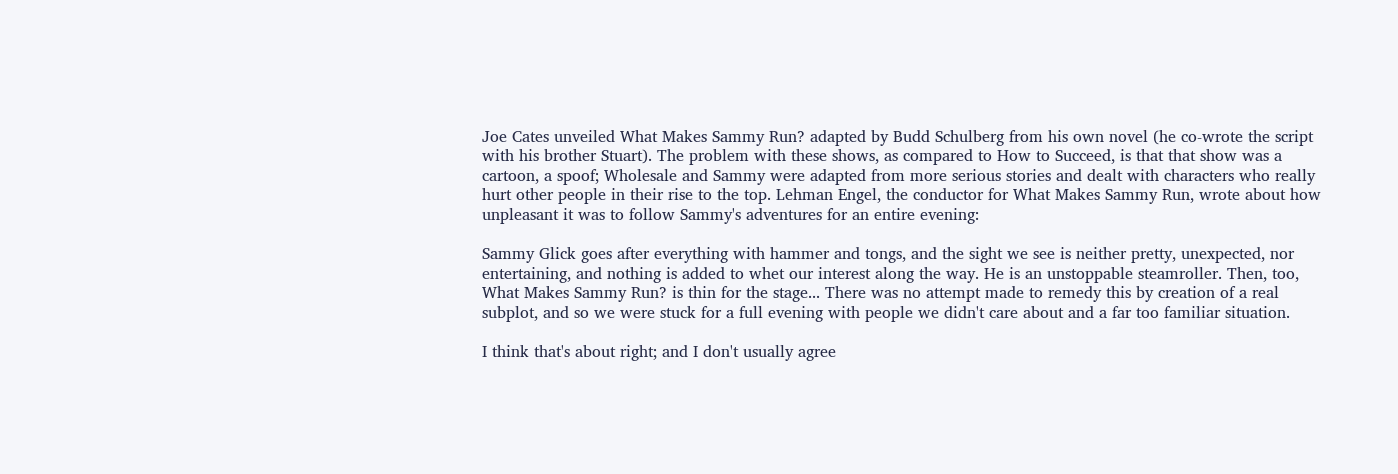Joe Cates unveiled What Makes Sammy Run? adapted by Budd Schulberg from his own novel (he co-wrote the script with his brother Stuart). The problem with these shows, as compared to How to Succeed, is that that show was a cartoon, a spoof; Wholesale and Sammy were adapted from more serious stories and dealt with characters who really hurt other people in their rise to the top. Lehman Engel, the conductor for What Makes Sammy Run, wrote about how unpleasant it was to follow Sammy's adventures for an entire evening:

Sammy Glick goes after everything with hammer and tongs, and the sight we see is neither pretty, unexpected, nor entertaining, and nothing is added to whet our interest along the way. He is an unstoppable steamroller. Then, too, What Makes Sammy Run? is thin for the stage... There was no attempt made to remedy this by creation of a real subplot, and so we were stuck for a full evening with people we didn't care about and a far too familiar situation.

I think that's about right; and I don't usually agree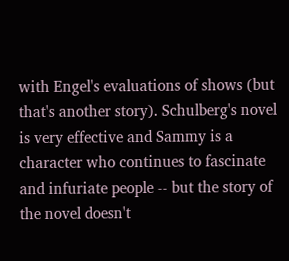with Engel's evaluations of shows (but that's another story). Schulberg's novel is very effective and Sammy is a character who continues to fascinate and infuriate people -- but the story of the novel doesn't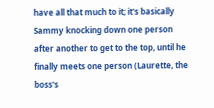have all that much to it; it's basically Sammy knocking down one person after another to get to the top, until he finally meets one person (Laurette, the boss's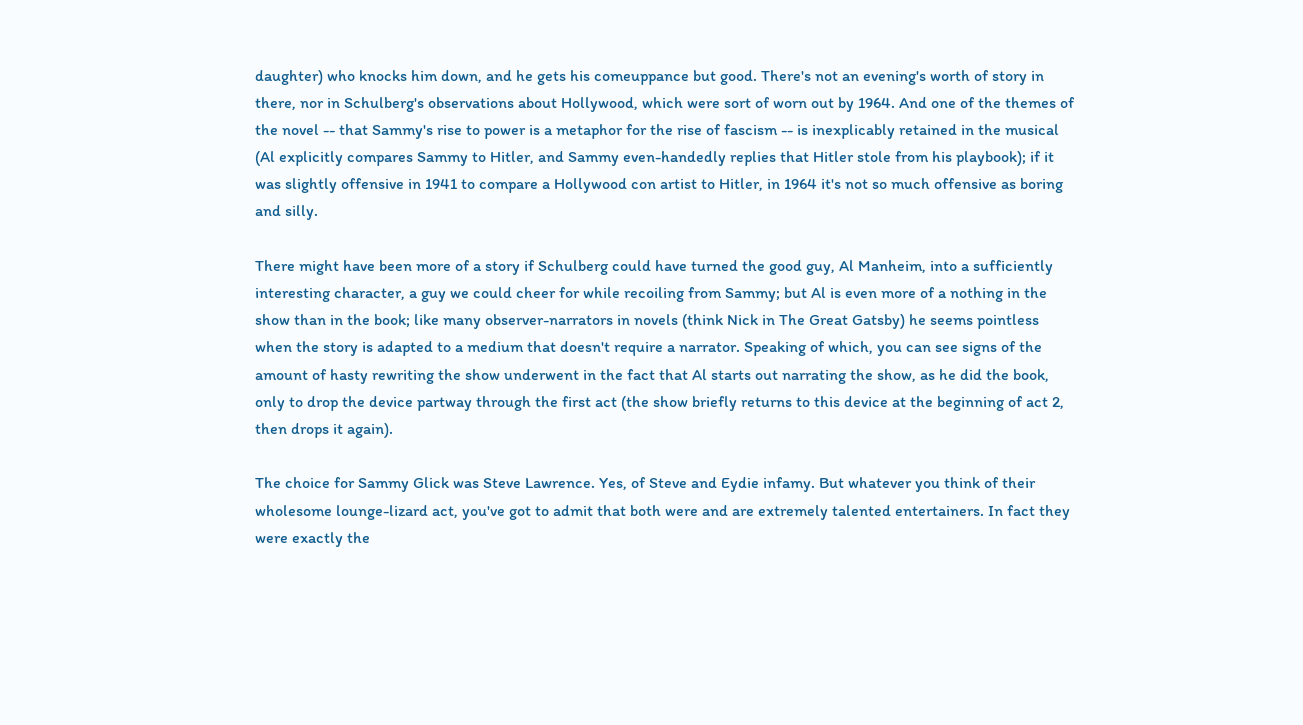daughter) who knocks him down, and he gets his comeuppance but good. There's not an evening's worth of story in there, nor in Schulberg's observations about Hollywood, which were sort of worn out by 1964. And one of the themes of the novel -- that Sammy's rise to power is a metaphor for the rise of fascism -- is inexplicably retained in the musical (Al explicitly compares Sammy to Hitler, and Sammy even-handedly replies that Hitler stole from his playbook); if it was slightly offensive in 1941 to compare a Hollywood con artist to Hitler, in 1964 it's not so much offensive as boring and silly.

There might have been more of a story if Schulberg could have turned the good guy, Al Manheim, into a sufficiently interesting character, a guy we could cheer for while recoiling from Sammy; but Al is even more of a nothing in the show than in the book; like many observer-narrators in novels (think Nick in The Great Gatsby) he seems pointless when the story is adapted to a medium that doesn't require a narrator. Speaking of which, you can see signs of the amount of hasty rewriting the show underwent in the fact that Al starts out narrating the show, as he did the book, only to drop the device partway through the first act (the show briefly returns to this device at the beginning of act 2, then drops it again).

The choice for Sammy Glick was Steve Lawrence. Yes, of Steve and Eydie infamy. But whatever you think of their wholesome lounge-lizard act, you've got to admit that both were and are extremely talented entertainers. In fact they were exactly the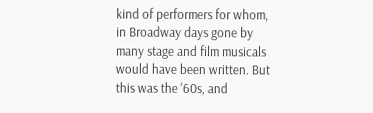kind of performers for whom, in Broadway days gone by many stage and film musicals would have been written. But this was the '60s, and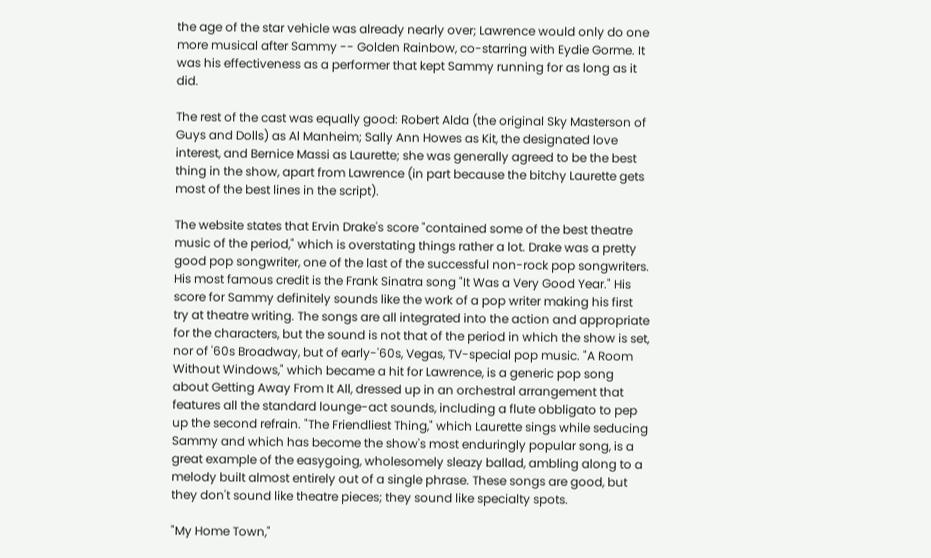the age of the star vehicle was already nearly over; Lawrence would only do one more musical after Sammy -- Golden Rainbow, co-starring with Eydie Gorme. It was his effectiveness as a performer that kept Sammy running for as long as it did.

The rest of the cast was equally good: Robert Alda (the original Sky Masterson of Guys and Dolls) as Al Manheim; Sally Ann Howes as Kit, the designated love interest, and Bernice Massi as Laurette; she was generally agreed to be the best thing in the show, apart from Lawrence (in part because the bitchy Laurette gets most of the best lines in the script).

The website states that Ervin Drake's score "contained some of the best theatre music of the period," which is overstating things rather a lot. Drake was a pretty good pop songwriter, one of the last of the successful non-rock pop songwriters. His most famous credit is the Frank Sinatra song "It Was a Very Good Year." His score for Sammy definitely sounds like the work of a pop writer making his first try at theatre writing. The songs are all integrated into the action and appropriate for the characters, but the sound is not that of the period in which the show is set, nor of '60s Broadway, but of early-'60s, Vegas, TV-special pop music. "A Room Without Windows," which became a hit for Lawrence, is a generic pop song about Getting Away From It All, dressed up in an orchestral arrangement that features all the standard lounge-act sounds, including a flute obbligato to pep up the second refrain. "The Friendliest Thing," which Laurette sings while seducing Sammy and which has become the show's most enduringly popular song, is a great example of the easygoing, wholesomely sleazy ballad, ambling along to a melody built almost entirely out of a single phrase. These songs are good, but they don't sound like theatre pieces; they sound like specialty spots.

"My Home Town,"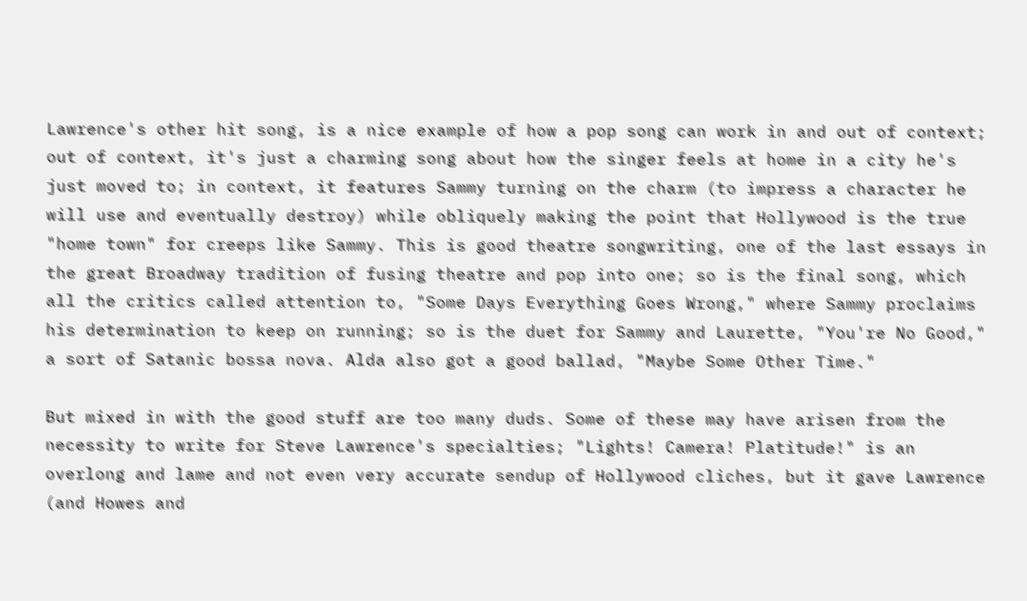Lawrence's other hit song, is a nice example of how a pop song can work in and out of context; out of context, it's just a charming song about how the singer feels at home in a city he's just moved to; in context, it features Sammy turning on the charm (to impress a character he will use and eventually destroy) while obliquely making the point that Hollywood is the true "home town" for creeps like Sammy. This is good theatre songwriting, one of the last essays in the great Broadway tradition of fusing theatre and pop into one; so is the final song, which all the critics called attention to, "Some Days Everything Goes Wrong," where Sammy proclaims his determination to keep on running; so is the duet for Sammy and Laurette, "You're No Good," a sort of Satanic bossa nova. Alda also got a good ballad, "Maybe Some Other Time."

But mixed in with the good stuff are too many duds. Some of these may have arisen from the necessity to write for Steve Lawrence's specialties; "Lights! Camera! Platitude!" is an overlong and lame and not even very accurate sendup of Hollywood cliches, but it gave Lawrence (and Howes and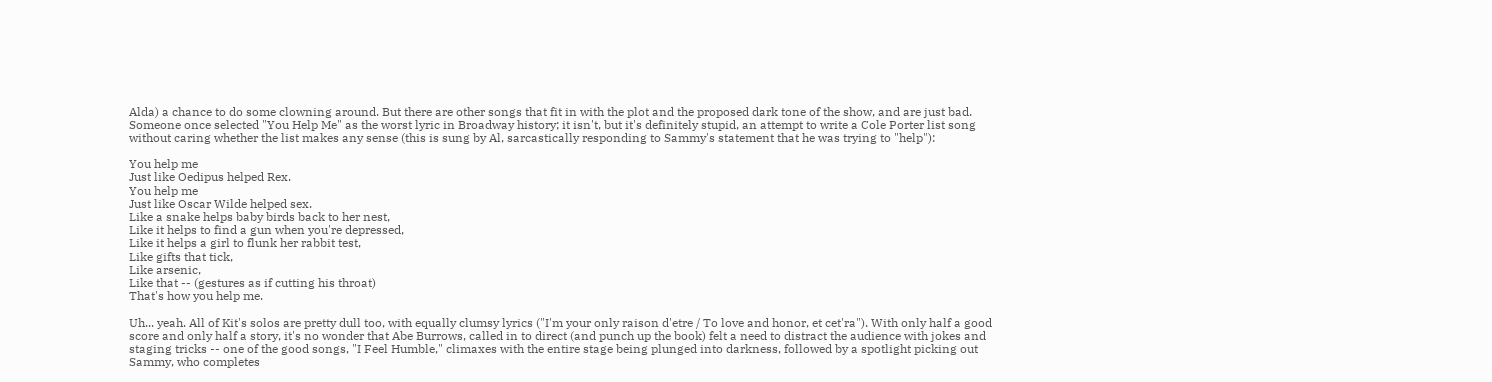Alda) a chance to do some clowning around. But there are other songs that fit in with the plot and the proposed dark tone of the show, and are just bad. Someone once selected "You Help Me" as the worst lyric in Broadway history; it isn't, but it's definitely stupid, an attempt to write a Cole Porter list song without caring whether the list makes any sense (this is sung by Al, sarcastically responding to Sammy's statement that he was trying to "help"):

You help me
Just like Oedipus helped Rex.
You help me
Just like Oscar Wilde helped sex.
Like a snake helps baby birds back to her nest,
Like it helps to find a gun when you're depressed,
Like it helps a girl to flunk her rabbit test,
Like gifts that tick,
Like arsenic,
Like that -- (gestures as if cutting his throat)
That's how you help me.

Uh... yeah. All of Kit's solos are pretty dull too, with equally clumsy lyrics ("I'm your only raison d'etre / To love and honor, et cet'ra"). With only half a good score and only half a story, it's no wonder that Abe Burrows, called in to direct (and punch up the book) felt a need to distract the audience with jokes and staging tricks -- one of the good songs, "I Feel Humble," climaxes with the entire stage being plunged into darkness, followed by a spotlight picking out Sammy, who completes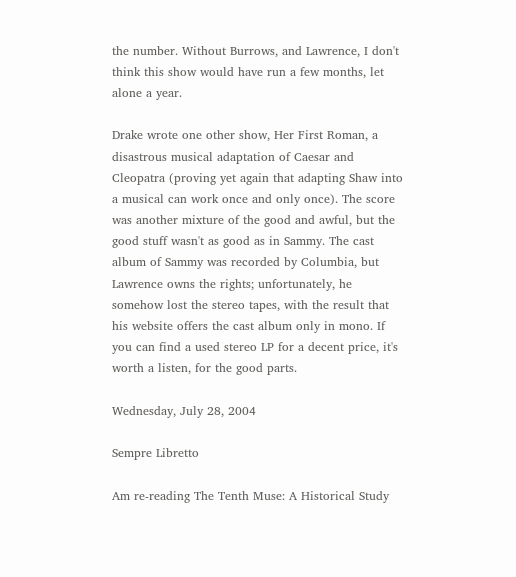the number. Without Burrows, and Lawrence, I don't think this show would have run a few months, let alone a year.

Drake wrote one other show, Her First Roman, a disastrous musical adaptation of Caesar and Cleopatra (proving yet again that adapting Shaw into a musical can work once and only once). The score was another mixture of the good and awful, but the good stuff wasn't as good as in Sammy. The cast album of Sammy was recorded by Columbia, but Lawrence owns the rights; unfortunately, he somehow lost the stereo tapes, with the result that his website offers the cast album only in mono. If you can find a used stereo LP for a decent price, it's worth a listen, for the good parts.

Wednesday, July 28, 2004

Sempre Libretto

Am re-reading The Tenth Muse: A Historical Study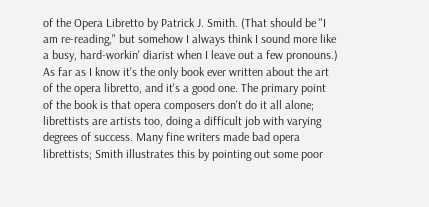of the Opera Libretto by Patrick J. Smith. (That should be "I am re-reading," but somehow I always think I sound more like a busy, hard-workin' diarist when I leave out a few pronouns.) As far as I know it's the only book ever written about the art of the opera libretto, and it's a good one. The primary point of the book is that opera composers don't do it all alone; librettists are artists too, doing a difficult job with varying degrees of success. Many fine writers made bad opera librettists; Smith illustrates this by pointing out some poor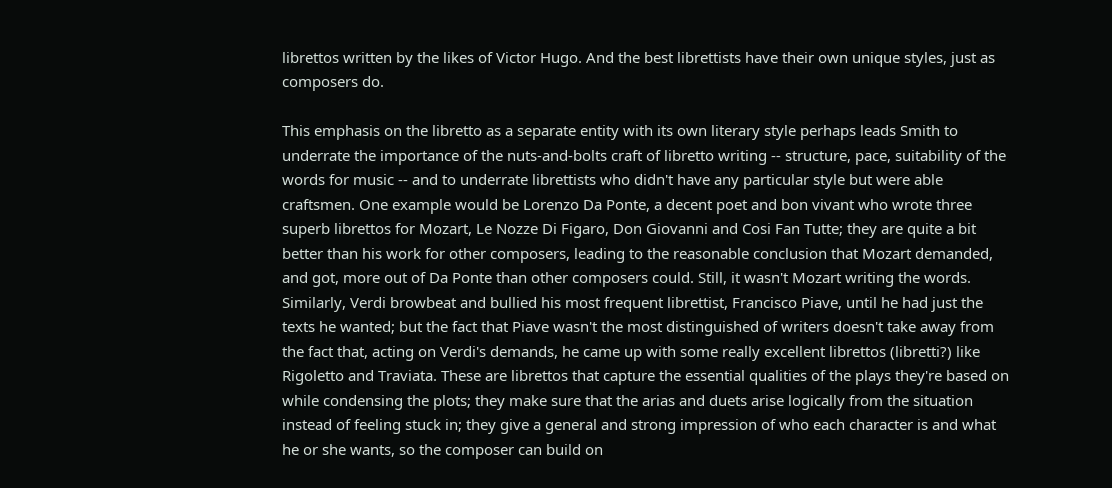librettos written by the likes of Victor Hugo. And the best librettists have their own unique styles, just as composers do.

This emphasis on the libretto as a separate entity with its own literary style perhaps leads Smith to underrate the importance of the nuts-and-bolts craft of libretto writing -- structure, pace, suitability of the words for music -- and to underrate librettists who didn't have any particular style but were able craftsmen. One example would be Lorenzo Da Ponte, a decent poet and bon vivant who wrote three superb librettos for Mozart, Le Nozze Di Figaro, Don Giovanni and Cosi Fan Tutte; they are quite a bit better than his work for other composers, leading to the reasonable conclusion that Mozart demanded, and got, more out of Da Ponte than other composers could. Still, it wasn't Mozart writing the words. Similarly, Verdi browbeat and bullied his most frequent librettist, Francisco Piave, until he had just the texts he wanted; but the fact that Piave wasn't the most distinguished of writers doesn't take away from the fact that, acting on Verdi's demands, he came up with some really excellent librettos (libretti?) like Rigoletto and Traviata. These are librettos that capture the essential qualities of the plays they're based on while condensing the plots; they make sure that the arias and duets arise logically from the situation instead of feeling stuck in; they give a general and strong impression of who each character is and what he or she wants, so the composer can build on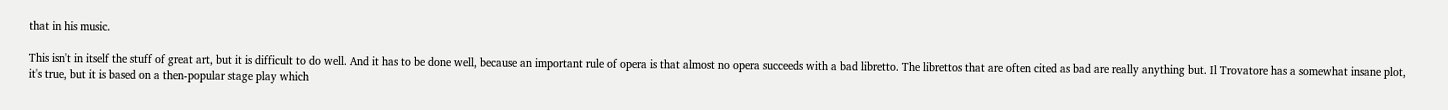that in his music.

This isn't in itself the stuff of great art, but it is difficult to do well. And it has to be done well, because an important rule of opera is that almost no opera succeeds with a bad libretto. The librettos that are often cited as bad are really anything but. Il Trovatore has a somewhat insane plot, it's true, but it is based on a then-popular stage play which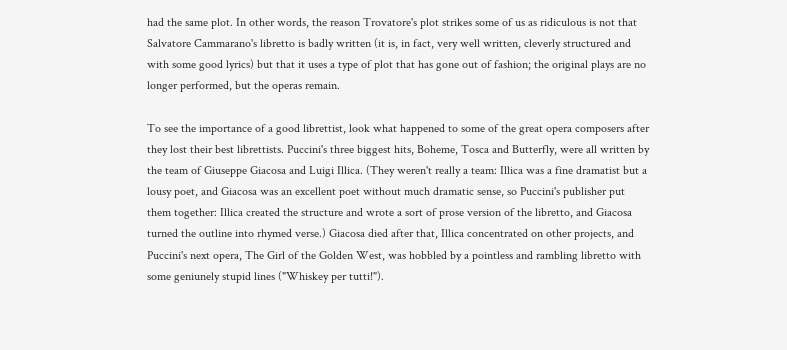had the same plot. In other words, the reason Trovatore's plot strikes some of us as ridiculous is not that Salvatore Cammarano's libretto is badly written (it is, in fact, very well written, cleverly structured and with some good lyrics) but that it uses a type of plot that has gone out of fashion; the original plays are no longer performed, but the operas remain.

To see the importance of a good librettist, look what happened to some of the great opera composers after they lost their best librettists. Puccini's three biggest hits, Boheme, Tosca and Butterfly, were all written by the team of Giuseppe Giacosa and Luigi Illica. (They weren't really a team: Illica was a fine dramatist but a lousy poet, and Giacosa was an excellent poet without much dramatic sense, so Puccini's publisher put them together: Illica created the structure and wrote a sort of prose version of the libretto, and Giacosa turned the outline into rhymed verse.) Giacosa died after that, Illica concentrated on other projects, and Puccini's next opera, The Girl of the Golden West, was hobbled by a pointless and rambling libretto with some geniunely stupid lines ("Whiskey per tutti!").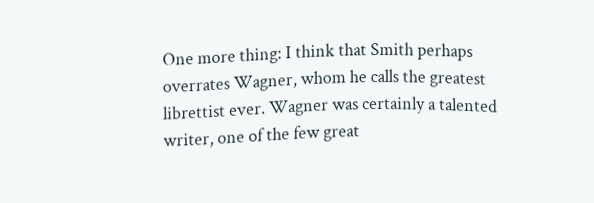One more thing: I think that Smith perhaps overrates Wagner, whom he calls the greatest librettist ever. Wagner was certainly a talented writer, one of the few great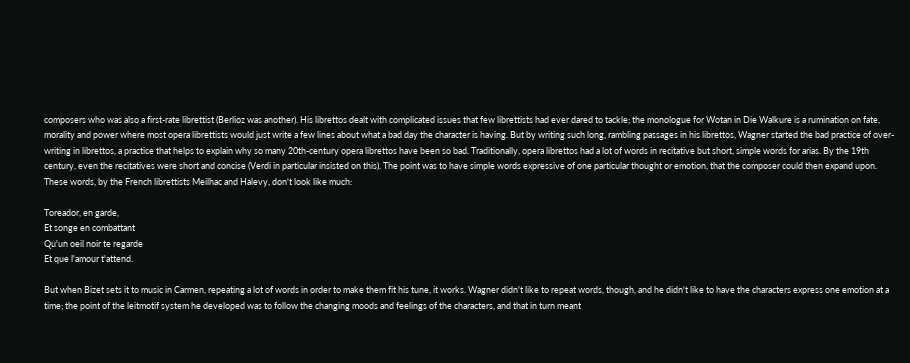composers who was also a first-rate librettist (Berlioz was another). His librettos dealt with complicated issues that few librettists had ever dared to tackle; the monologue for Wotan in Die Walkure is a rumination on fate, morality and power where most opera librettists would just write a few lines about what a bad day the character is having. But by writing such long, rambling passages in his librettos, Wagner started the bad practice of over-writing in librettos, a practice that helps to explain why so many 20th-century opera librettos have been so bad. Traditionally, opera librettos had a lot of words in recitative but short, simple words for arias. By the 19th century, even the recitatives were short and concise (Verdi in particular insisted on this). The point was to have simple words expressive of one particular thought or emotion, that the composer could then expand upon. These words, by the French librettists Meilhac and Halevy, don't look like much:

Toreador, en garde,
Et songe en combattant
Qu'un oeil noir te regarde
Et que l'amour t'attend.

But when Bizet sets it to music in Carmen, repeating a lot of words in order to make them fit his tune, it works. Wagner didn't like to repeat words, though, and he didn't like to have the characters express one emotion at a time; the point of the leitmotif system he developed was to follow the changing moods and feelings of the characters, and that in turn meant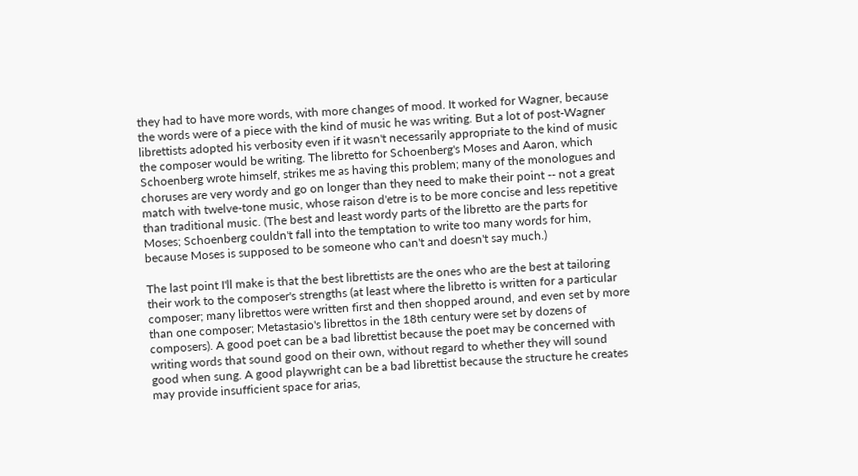they had to have more words, with more changes of mood. It worked for Wagner, because the words were of a piece with the kind of music he was writing. But a lot of post-Wagner librettists adopted his verbosity even if it wasn't necessarily appropriate to the kind of music the composer would be writing. The libretto for Schoenberg's Moses and Aaron, which Schoenberg wrote himself, strikes me as having this problem; many of the monologues and choruses are very wordy and go on longer than they need to make their point -- not a great match with twelve-tone music, whose raison d'etre is to be more concise and less repetitive than traditional music. (The best and least wordy parts of the libretto are the parts for Moses; Schoenberg couldn't fall into the temptation to write too many words for him, because Moses is supposed to be someone who can't and doesn't say much.)

The last point I'll make is that the best librettists are the ones who are the best at tailoring their work to the composer's strengths (at least where the libretto is written for a particular composer; many librettos were written first and then shopped around, and even set by more than one composer; Metastasio's librettos in the 18th century were set by dozens of composers). A good poet can be a bad librettist because the poet may be concerned with writing words that sound good on their own, without regard to whether they will sound good when sung. A good playwright can be a bad librettist because the structure he creates may provide insufficient space for arias,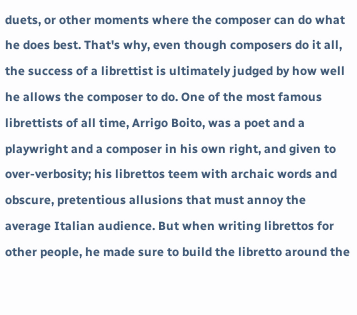duets, or other moments where the composer can do what he does best. That's why, even though composers do it all, the success of a librettist is ultimately judged by how well he allows the composer to do. One of the most famous librettists of all time, Arrigo Boito, was a poet and a playwright and a composer in his own right, and given to over-verbosity; his librettos teem with archaic words and obscure, pretentious allusions that must annoy the average Italian audience. But when writing librettos for other people, he made sure to build the libretto around the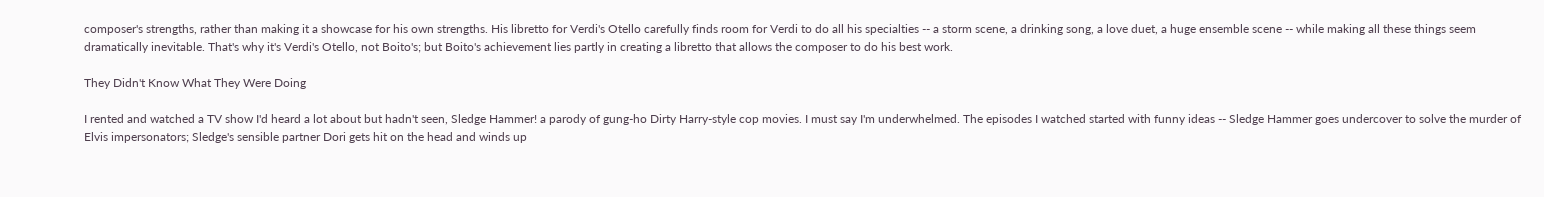composer's strengths, rather than making it a showcase for his own strengths. His libretto for Verdi's Otello carefully finds room for Verdi to do all his specialties -- a storm scene, a drinking song, a love duet, a huge ensemble scene -- while making all these things seem dramatically inevitable. That's why it's Verdi's Otello, not Boito's; but Boito's achievement lies partly in creating a libretto that allows the composer to do his best work.

They Didn't Know What They Were Doing

I rented and watched a TV show I'd heard a lot about but hadn't seen, Sledge Hammer! a parody of gung-ho Dirty Harry-style cop movies. I must say I'm underwhelmed. The episodes I watched started with funny ideas -- Sledge Hammer goes undercover to solve the murder of Elvis impersonators; Sledge's sensible partner Dori gets hit on the head and winds up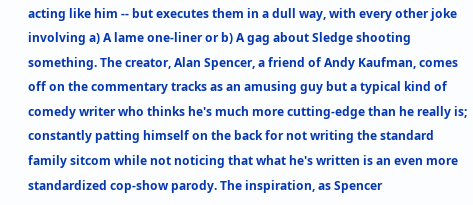acting like him -- but executes them in a dull way, with every other joke involving a) A lame one-liner or b) A gag about Sledge shooting something. The creator, Alan Spencer, a friend of Andy Kaufman, comes off on the commentary tracks as an amusing guy but a typical kind of comedy writer who thinks he's much more cutting-edge than he really is; constantly patting himself on the back for not writing the standard family sitcom while not noticing that what he's written is an even more standardized cop-show parody. The inspiration, as Spencer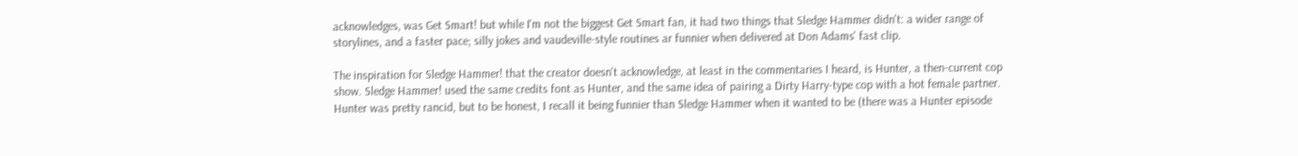acknowledges, was Get Smart! but while I'm not the biggest Get Smart fan, it had two things that Sledge Hammer didn't: a wider range of storylines, and a faster pace; silly jokes and vaudeville-style routines ar funnier when delivered at Don Adams' fast clip.

The inspiration for Sledge Hammer! that the creator doesn't acknowledge, at least in the commentaries I heard, is Hunter, a then-current cop show. Sledge Hammer! used the same credits font as Hunter, and the same idea of pairing a Dirty Harry-type cop with a hot female partner. Hunter was pretty rancid, but to be honest, I recall it being funnier than Sledge Hammer when it wanted to be (there was a Hunter episode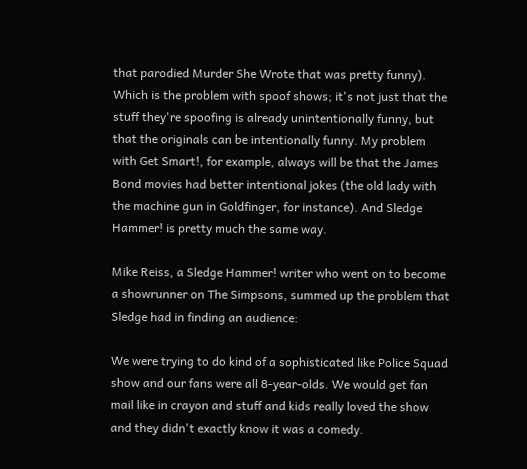that parodied Murder She Wrote that was pretty funny). Which is the problem with spoof shows; it's not just that the stuff they're spoofing is already unintentionally funny, but that the originals can be intentionally funny. My problem with Get Smart!, for example, always will be that the James Bond movies had better intentional jokes (the old lady with the machine gun in Goldfinger, for instance). And Sledge Hammer! is pretty much the same way.

Mike Reiss, a Sledge Hammer! writer who went on to become a showrunner on The Simpsons, summed up the problem that Sledge had in finding an audience:

We were trying to do kind of a sophisticated like Police Squad show and our fans were all 8-year-olds. We would get fan mail like in crayon and stuff and kids really loved the show and they didn't exactly know it was a comedy.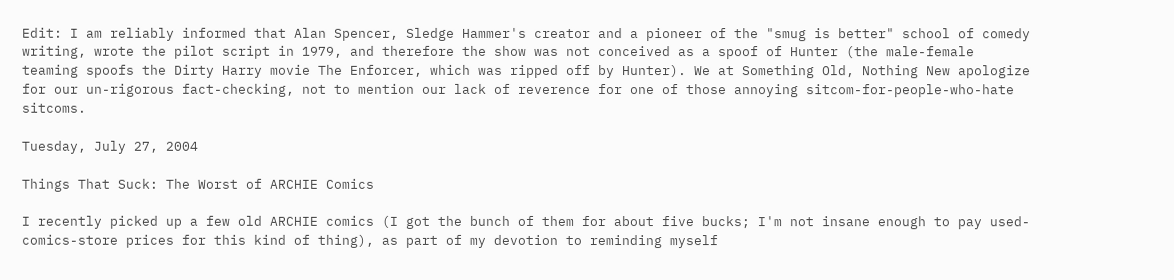Edit: I am reliably informed that Alan Spencer, Sledge Hammer's creator and a pioneer of the "smug is better" school of comedy writing, wrote the pilot script in 1979, and therefore the show was not conceived as a spoof of Hunter (the male-female teaming spoofs the Dirty Harry movie The Enforcer, which was ripped off by Hunter). We at Something Old, Nothing New apologize for our un-rigorous fact-checking, not to mention our lack of reverence for one of those annoying sitcom-for-people-who-hate sitcoms.

Tuesday, July 27, 2004

Things That Suck: The Worst of ARCHIE Comics

I recently picked up a few old ARCHIE comics (I got the bunch of them for about five bucks; I'm not insane enough to pay used-comics-store prices for this kind of thing), as part of my devotion to reminding myself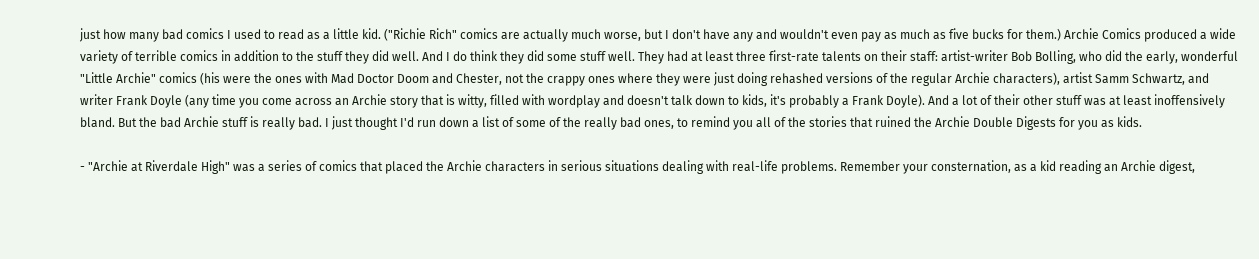just how many bad comics I used to read as a little kid. ("Richie Rich" comics are actually much worse, but I don't have any and wouldn't even pay as much as five bucks for them.) Archie Comics produced a wide variety of terrible comics in addition to the stuff they did well. And I do think they did some stuff well. They had at least three first-rate talents on their staff: artist-writer Bob Bolling, who did the early, wonderful "Little Archie" comics (his were the ones with Mad Doctor Doom and Chester, not the crappy ones where they were just doing rehashed versions of the regular Archie characters), artist Samm Schwartz, and writer Frank Doyle (any time you come across an Archie story that is witty, filled with wordplay and doesn't talk down to kids, it's probably a Frank Doyle). And a lot of their other stuff was at least inoffensively bland. But the bad Archie stuff is really bad. I just thought I'd run down a list of some of the really bad ones, to remind you all of the stories that ruined the Archie Double Digests for you as kids.

- "Archie at Riverdale High" was a series of comics that placed the Archie characters in serious situations dealing with real-life problems. Remember your consternation, as a kid reading an Archie digest,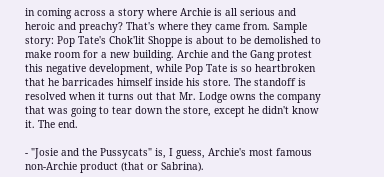in coming across a story where Archie is all serious and heroic and preachy? That's where they came from. Sample story: Pop Tate's Chok'lit Shoppe is about to be demolished to make room for a new building. Archie and the Gang protest this negative development, while Pop Tate is so heartbroken that he barricades himself inside his store. The standoff is resolved when it turns out that Mr. Lodge owns the company that was going to tear down the store, except he didn't know it. The end.

- "Josie and the Pussycats" is, I guess, Archie's most famous non-Archie product (that or Sabrina).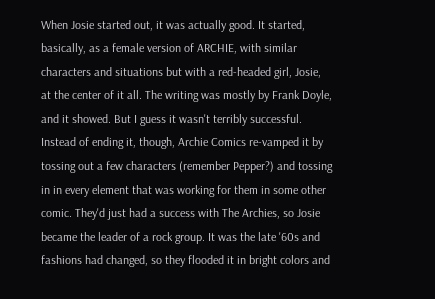When Josie started out, it was actually good. It started, basically, as a female version of ARCHIE, with similar characters and situations but with a red-headed girl, Josie, at the center of it all. The writing was mostly by Frank Doyle, and it showed. But I guess it wasn't terribly successful. Instead of ending it, though, Archie Comics re-vamped it by tossing out a few characters (remember Pepper?) and tossing in in every element that was working for them in some other comic. They'd just had a success with The Archies, so Josie became the leader of a rock group. It was the late '60s and fashions had changed, so they flooded it in bright colors and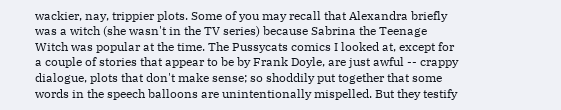wackier, nay, trippier plots. Some of you may recall that Alexandra briefly was a witch (she wasn't in the TV series) because Sabrina the Teenage Witch was popular at the time. The Pussycats comics I looked at, except for a couple of stories that appear to be by Frank Doyle, are just awful -- crappy dialogue, plots that don't make sense; so shoddily put together that some words in the speech balloons are unintentionally mispelled. But they testify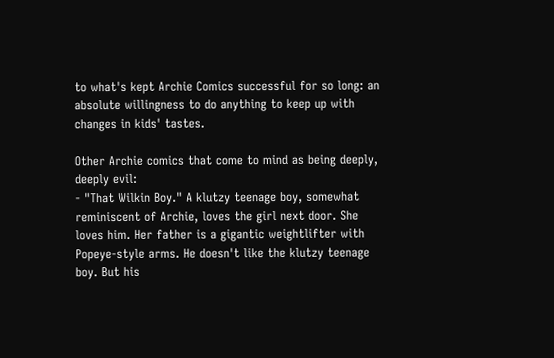to what's kept Archie Comics successful for so long: an absolute willingness to do anything to keep up with changes in kids' tastes.

Other Archie comics that come to mind as being deeply, deeply evil:
- "That Wilkin Boy." A klutzy teenage boy, somewhat reminiscent of Archie, loves the girl next door. She loves him. Her father is a gigantic weightlifter with Popeye-style arms. He doesn't like the klutzy teenage boy. But his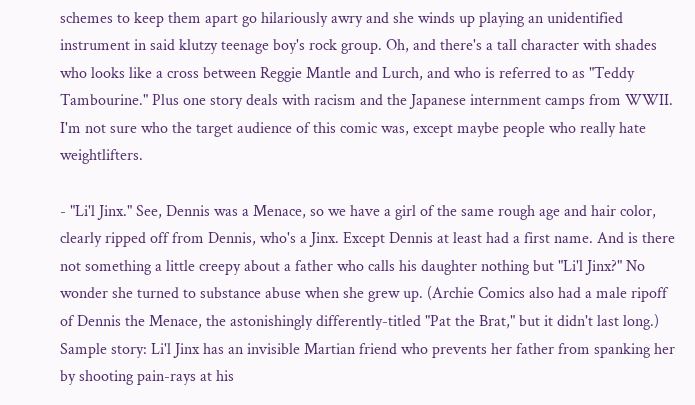schemes to keep them apart go hilariously awry and she winds up playing an unidentified instrument in said klutzy teenage boy's rock group. Oh, and there's a tall character with shades who looks like a cross between Reggie Mantle and Lurch, and who is referred to as "Teddy Tambourine." Plus one story deals with racism and the Japanese internment camps from WWII. I'm not sure who the target audience of this comic was, except maybe people who really hate weightlifters.

- "Li'l Jinx." See, Dennis was a Menace, so we have a girl of the same rough age and hair color, clearly ripped off from Dennis, who's a Jinx. Except Dennis at least had a first name. And is there not something a little creepy about a father who calls his daughter nothing but "Li'l Jinx?" No wonder she turned to substance abuse when she grew up. (Archie Comics also had a male ripoff of Dennis the Menace, the astonishingly differently-titled "Pat the Brat," but it didn't last long.) Sample story: Li'l Jinx has an invisible Martian friend who prevents her father from spanking her by shooting pain-rays at his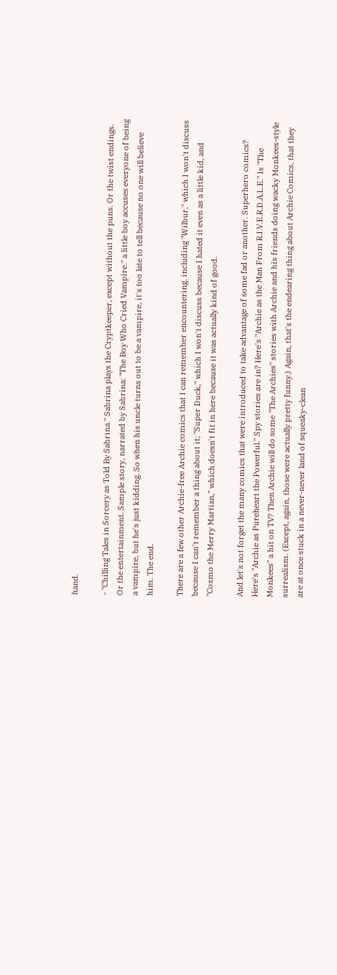hand.

- "Chilling Tales in Sorcery as Told By Sabrina." Sabrina plays the Cryptkeeper, except without the puns. Or the twist endings. Or the entertainment. Sample story, narrated by Sabrina: "The Boy Who Cried Vampire." a little boy accuses everyone of being a vampire, but he's just kidding. So when his uncle turns out to be a vampire, it's too late to tell because no one will believe him. The end.

There are a few other Archie-free Archie comics that I can remember encountering, including "Wilbur," which I won't discuss because I can't remember a thing about it; "Super Duck," which I won't discuss because I hated it even as a little kid, and "Cosmo the Merry Martian," which doesn't fit in here because it was actually kind of good.

And let's not forget the many comics that were introduced to take advantage of some fad or another. Superhero comics? Here's "Archie as Pureheart the Powerful." Spy stories are in? Here's "Archie as the Man From R.I.V.E.R.D.A.L.E." Is "The Monkees" a hit on TV? Then Archie will do some "The Archies" stories with Archie and his friends doing wacky Monkees-style surrealism. (Except, again, those were actually pretty funny.) Again, that's the endearing thing about Archie Comics, that they are at once stuck in a never-never land of squeaky-clean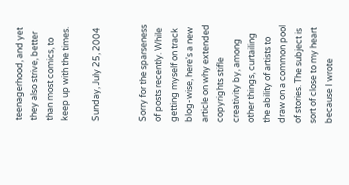teenagerhood, and yet they also strive, better than most comics, to keep up with the times.

Sunday, July 25, 2004


Sorry for the sparseness of posts recently. While getting myself on track blog-wise, here's a new article on why extended copyrights stifle creativity by, among other things, curtailing the ability of artists to draw on a common pool of stories. The subject is sort of close to my heart because I wrote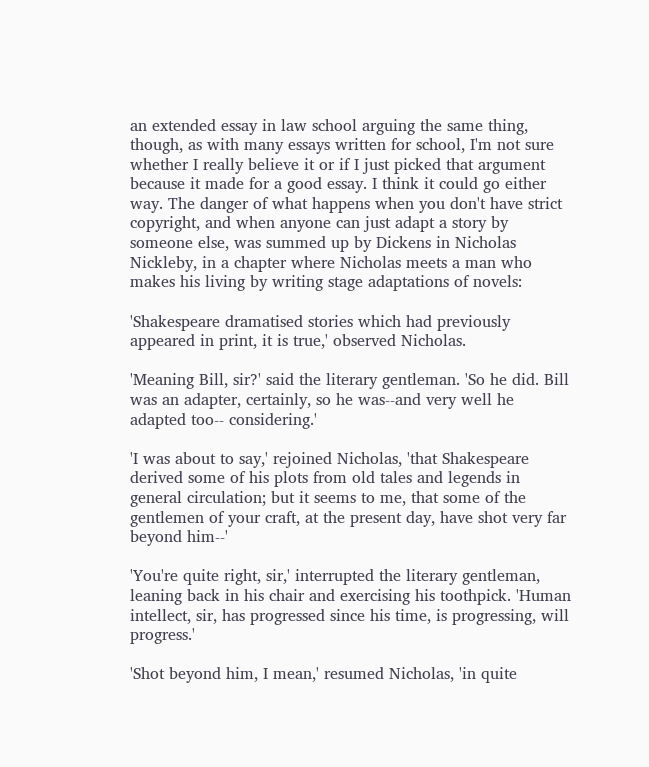an extended essay in law school arguing the same thing, though, as with many essays written for school, I'm not sure whether I really believe it or if I just picked that argument because it made for a good essay. I think it could go either way. The danger of what happens when you don't have strict copyright, and when anyone can just adapt a story by someone else, was summed up by Dickens in Nicholas Nickleby, in a chapter where Nicholas meets a man who makes his living by writing stage adaptations of novels:

'Shakespeare dramatised stories which had previously appeared in print, it is true,' observed Nicholas.

'Meaning Bill, sir?' said the literary gentleman. 'So he did. Bill was an adapter, certainly, so he was--and very well he adapted too-- considering.'

'I was about to say,' rejoined Nicholas, 'that Shakespeare derived some of his plots from old tales and legends in general circulation; but it seems to me, that some of the gentlemen of your craft, at the present day, have shot very far beyond him--'

'You're quite right, sir,' interrupted the literary gentleman, leaning back in his chair and exercising his toothpick. 'Human intellect, sir, has progressed since his time, is progressing, will progress.'

'Shot beyond him, I mean,' resumed Nicholas, 'in quite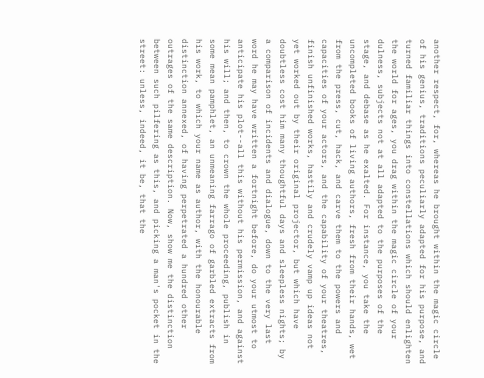another respect, for, whereas he brought within the magic circle of his genius, traditions peculiarly adapted for his purpose, and turned familiar things into constellations which should enlighten the world for ages, you drag within the magic circle of your dulness, subjects not at all adapted to the purposes of the stage, and debase as he exalted. For instance, you take the uncompleted books of living authors, fresh from their hands, wet from the press, cut, hack, and carve them to the powers and capacities of your actors, and the capability of your theatres, finish unfinished works, hastily and crudely vamp up ideas not yet worked out by their original projector, but which have doubtless cost him many thoughtful days and sleepless nights; by a comparison of incidents and dialogue, down to the very last word he may have written a fortnight before, do your utmost to anticipate his plot--all this without his permission, and against his will; and then, to crown the whole proceeding, publish in some mean pamphlet, an unmeaning farrago of garbled extracts from his work, to which your name as author, with the honourable distinction annexed, of having perpetrated a hundred other outrages of the same description. Now, show me the distinction between such pilfering as this, and picking a man's pocket in the street: unless, indeed, it be, that the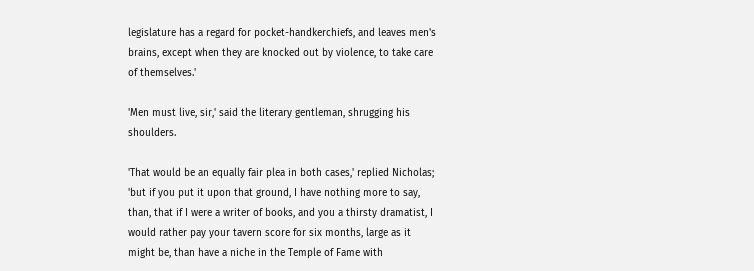legislature has a regard for pocket-handkerchiefs, and leaves men's brains, except when they are knocked out by violence, to take care of themselves.'

'Men must live, sir,' said the literary gentleman, shrugging his shoulders.

'That would be an equally fair plea in both cases,' replied Nicholas; 'but if you put it upon that ground, I have nothing more to say, than, that if I were a writer of books, and you a thirsty dramatist, I would rather pay your tavern score for six months, large as it might be, than have a niche in the Temple of Fame with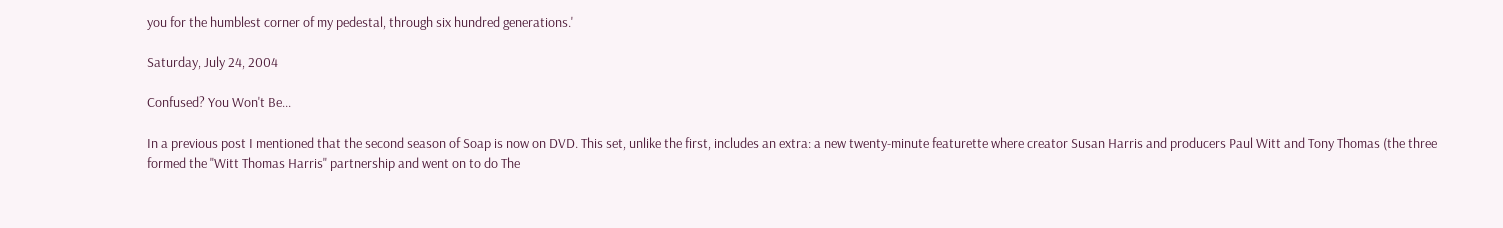you for the humblest corner of my pedestal, through six hundred generations.'

Saturday, July 24, 2004

Confused? You Won't Be...

In a previous post I mentioned that the second season of Soap is now on DVD. This set, unlike the first, includes an extra: a new twenty-minute featurette where creator Susan Harris and producers Paul Witt and Tony Thomas (the three formed the "Witt Thomas Harris" partnership and went on to do The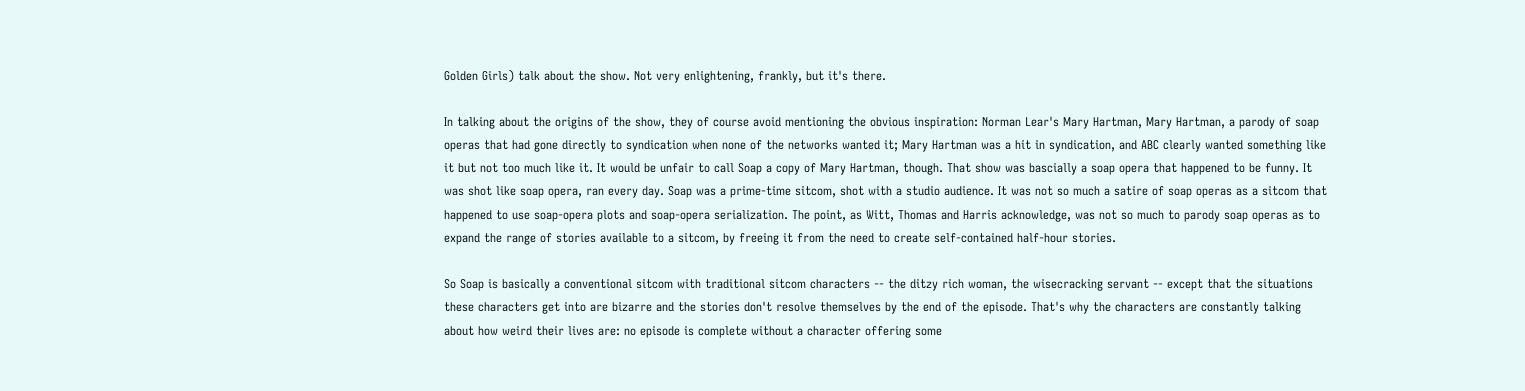Golden Girls) talk about the show. Not very enlightening, frankly, but it's there.

In talking about the origins of the show, they of course avoid mentioning the obvious inspiration: Norman Lear's Mary Hartman, Mary Hartman, a parody of soap operas that had gone directly to syndication when none of the networks wanted it; Mary Hartman was a hit in syndication, and ABC clearly wanted something like it but not too much like it. It would be unfair to call Soap a copy of Mary Hartman, though. That show was bascially a soap opera that happened to be funny. It was shot like soap opera, ran every day. Soap was a prime-time sitcom, shot with a studio audience. It was not so much a satire of soap operas as a sitcom that happened to use soap-opera plots and soap-opera serialization. The point, as Witt, Thomas and Harris acknowledge, was not so much to parody soap operas as to expand the range of stories available to a sitcom, by freeing it from the need to create self-contained half-hour stories.

So Soap is basically a conventional sitcom with traditional sitcom characters -- the ditzy rich woman, the wisecracking servant -- except that the situations these characters get into are bizarre and the stories don't resolve themselves by the end of the episode. That's why the characters are constantly talking about how weird their lives are: no episode is complete without a character offering some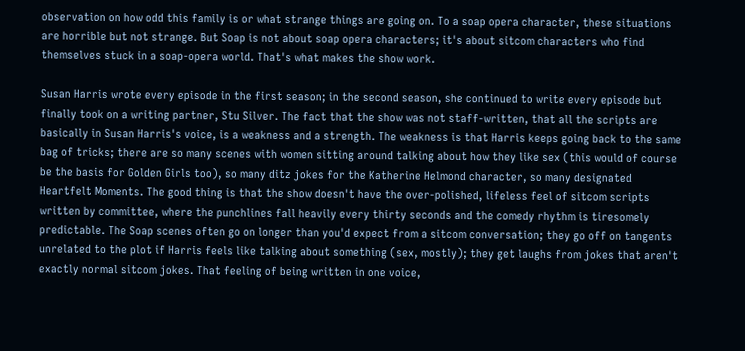observation on how odd this family is or what strange things are going on. To a soap opera character, these situations are horrible but not strange. But Soap is not about soap opera characters; it's about sitcom characters who find themselves stuck in a soap-opera world. That's what makes the show work.

Susan Harris wrote every episode in the first season; in the second season, she continued to write every episode but finally took on a writing partner, Stu Silver. The fact that the show was not staff-written, that all the scripts are basically in Susan Harris's voice, is a weakness and a strength. The weakness is that Harris keeps going back to the same bag of tricks; there are so many scenes with women sitting around talking about how they like sex (this would of course be the basis for Golden Girls too), so many ditz jokes for the Katherine Helmond character, so many designated Heartfelt Moments. The good thing is that the show doesn't have the over-polished, lifeless feel of sitcom scripts written by committee, where the punchlines fall heavily every thirty seconds and the comedy rhythm is tiresomely predictable. The Soap scenes often go on longer than you'd expect from a sitcom conversation; they go off on tangents unrelated to the plot if Harris feels like talking about something (sex, mostly); they get laughs from jokes that aren't exactly normal sitcom jokes. That feeling of being written in one voice,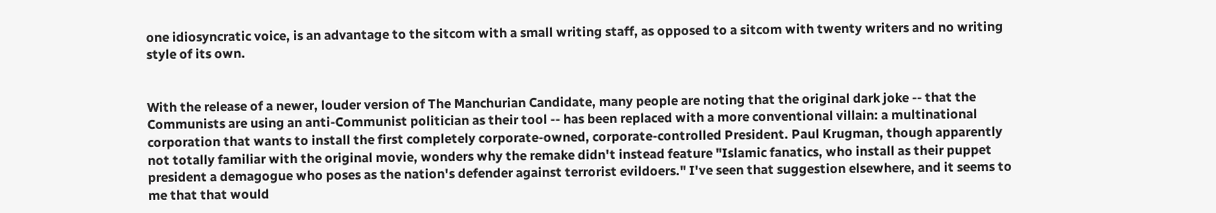one idiosyncratic voice, is an advantage to the sitcom with a small writing staff, as opposed to a sitcom with twenty writers and no writing style of its own.


With the release of a newer, louder version of The Manchurian Candidate, many people are noting that the original dark joke -- that the Communists are using an anti-Communist politician as their tool -- has been replaced with a more conventional villain: a multinational corporation that wants to install the first completely corporate-owned, corporate-controlled President. Paul Krugman, though apparently not totally familiar with the original movie, wonders why the remake didn't instead feature "Islamic fanatics, who install as their puppet president a demagogue who poses as the nation's defender against terrorist evildoers." I've seen that suggestion elsewhere, and it seems to me that that would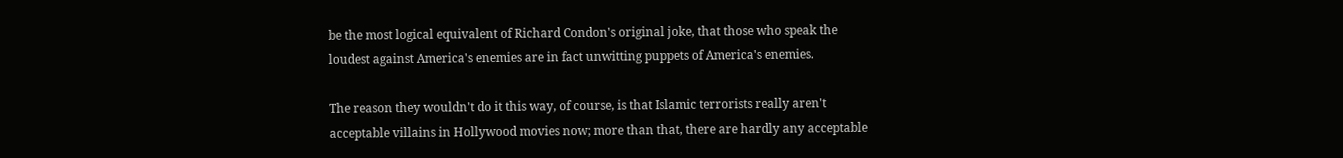be the most logical equivalent of Richard Condon's original joke, that those who speak the loudest against America's enemies are in fact unwitting puppets of America's enemies.

The reason they wouldn't do it this way, of course, is that Islamic terrorists really aren't acceptable villains in Hollywood movies now; more than that, there are hardly any acceptable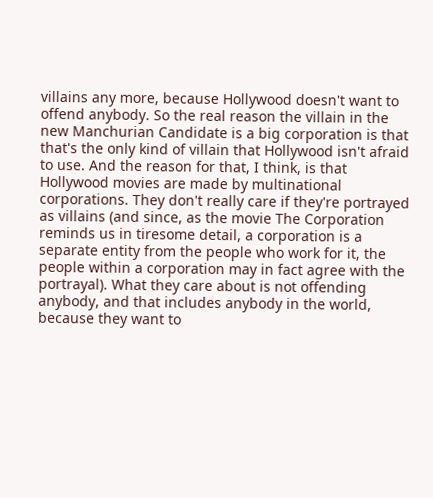villains any more, because Hollywood doesn't want to offend anybody. So the real reason the villain in the new Manchurian Candidate is a big corporation is that that's the only kind of villain that Hollywood isn't afraid to use. And the reason for that, I think, is that Hollywood movies are made by multinational corporations. They don't really care if they're portrayed as villains (and since, as the movie The Corporation reminds us in tiresome detail, a corporation is a separate entity from the people who work for it, the people within a corporation may in fact agree with the portrayal). What they care about is not offending anybody, and that includes anybody in the world, because they want to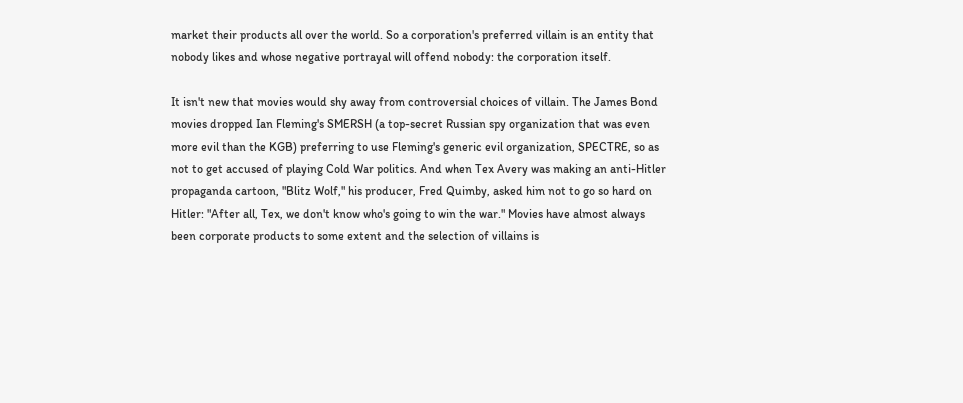market their products all over the world. So a corporation's preferred villain is an entity that nobody likes and whose negative portrayal will offend nobody: the corporation itself.

It isn't new that movies would shy away from controversial choices of villain. The James Bond movies dropped Ian Fleming's SMERSH (a top-secret Russian spy organization that was even more evil than the KGB) preferring to use Fleming's generic evil organization, SPECTRE, so as not to get accused of playing Cold War politics. And when Tex Avery was making an anti-Hitler propaganda cartoon, "Blitz Wolf," his producer, Fred Quimby, asked him not to go so hard on Hitler: "After all, Tex, we don't know who's going to win the war." Movies have almost always been corporate products to some extent and the selection of villains is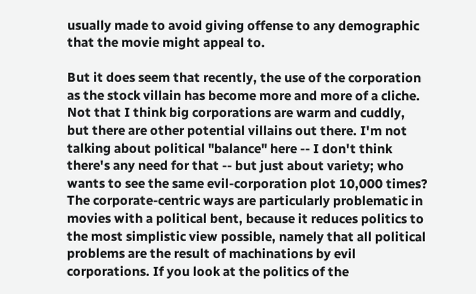usually made to avoid giving offense to any demographic that the movie might appeal to.

But it does seem that recently, the use of the corporation as the stock villain has become more and more of a cliche. Not that I think big corporations are warm and cuddly, but there are other potential villains out there. I'm not talking about political "balance" here -- I don't think there's any need for that -- but just about variety; who wants to see the same evil-corporation plot 10,000 times? The corporate-centric ways are particularly problematic in movies with a political bent, because it reduces politics to the most simplistic view possible, namely that all political problems are the result of machinations by evil corporations. If you look at the politics of the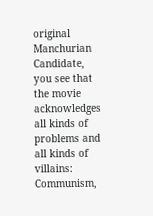original Manchurian Candidate, you see that the movie acknowledges all kinds of problems and all kinds of villains: Communism,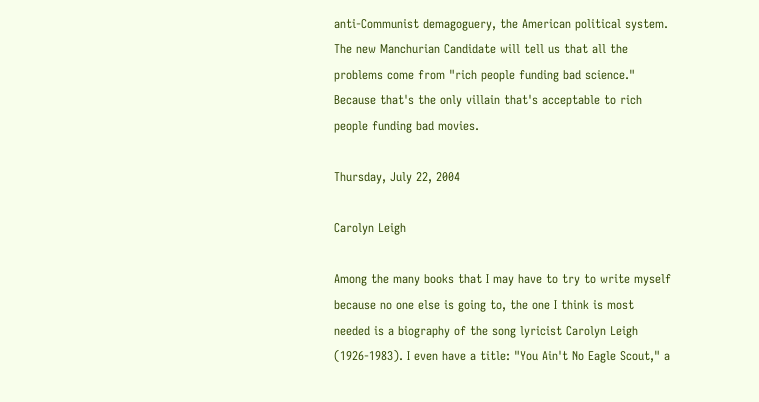anti-Communist demagoguery, the American political system. The new Manchurian Candidate will tell us that all the problems come from "rich people funding bad science." Because that's the only villain that's acceptable to rich people funding bad movies.

Thursday, July 22, 2004

Carolyn Leigh

Among the many books that I may have to try to write myself because no one else is going to, the one I think is most needed is a biography of the song lyricist Carolyn Leigh (1926-1983). I even have a title: "You Ain't No Eagle Scout," a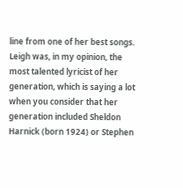line from one of her best songs. Leigh was, in my opinion, the most talented lyricist of her generation, which is saying a lot when you consider that her generation included Sheldon Harnick (born 1924) or Stephen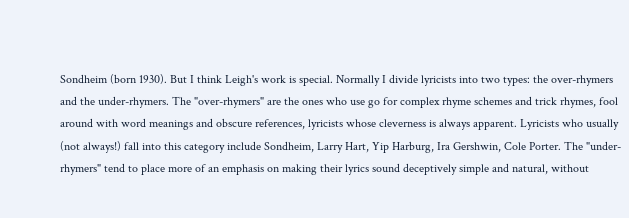Sondheim (born 1930). But I think Leigh's work is special. Normally I divide lyricists into two types: the over-rhymers and the under-rhymers. The "over-rhymers" are the ones who use go for complex rhyme schemes and trick rhymes, fool around with word meanings and obscure references, lyricists whose cleverness is always apparent. Lyricists who usually (not always!) fall into this category include Sondheim, Larry Hart, Yip Harburg, Ira Gershwin, Cole Porter. The "under-rhymers" tend to place more of an emphasis on making their lyrics sound deceptively simple and natural, without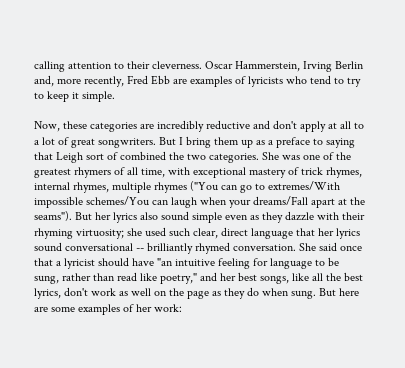calling attention to their cleverness. Oscar Hammerstein, Irving Berlin and, more recently, Fred Ebb are examples of lyricists who tend to try to keep it simple.

Now, these categories are incredibly reductive and don't apply at all to a lot of great songwriters. But I bring them up as a preface to saying that Leigh sort of combined the two categories. She was one of the greatest rhymers of all time, with exceptional mastery of trick rhymes, internal rhymes, multiple rhymes ("You can go to extremes/With impossible schemes/You can laugh when your dreams/Fall apart at the seams"). But her lyrics also sound simple even as they dazzle with their rhyming virtuosity; she used such clear, direct language that her lyrics sound conversational -- brilliantly rhymed conversation. She said once that a lyricist should have "an intuitive feeling for language to be sung, rather than read like poetry," and her best songs, like all the best lyrics, don't work as well on the page as they do when sung. But here are some examples of her work: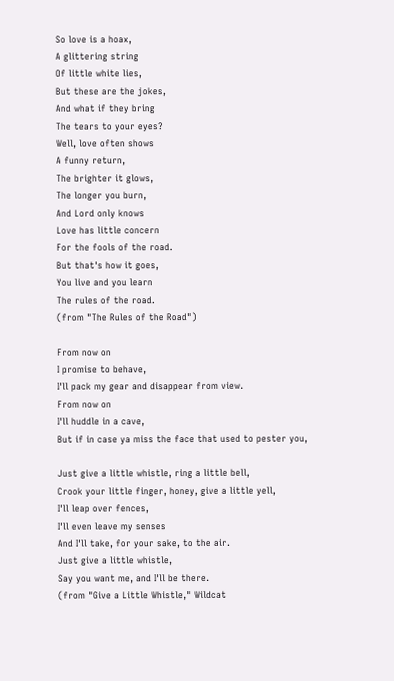So love is a hoax,
A glittering string
Of little white lies,
But these are the jokes,
And what if they bring
The tears to your eyes?
Well, love often shows
A funny return,
The brighter it glows,
The longer you burn,
And Lord only knows
Love has little concern
For the fools of the road.
But that's how it goes,
You live and you learn
The rules of the road.
(from "The Rules of the Road")

From now on
I promise to behave,
I'll pack my gear and disappear from view.
From now on
I'll huddle in a cave,
But if in case ya miss the face that used to pester you,

Just give a little whistle, ring a little bell,
Crook your little finger, honey, give a little yell,
I'll leap over fences,
I'll even leave my senses
And I'll take, for your sake, to the air.
Just give a little whistle,
Say you want me, and I'll be there.
(from "Give a Little Whistle," Wildcat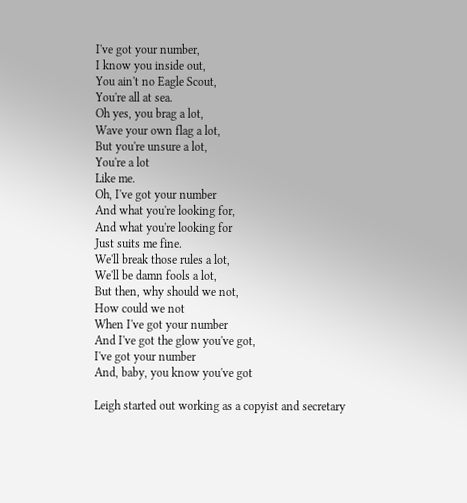I've got your number,
I know you inside out,
You ain't no Eagle Scout,
You're all at sea.
Oh yes, you brag a lot,
Wave your own flag a lot,
But you're unsure a lot,
You're a lot
Like me.
Oh, I've got your number
And what you're looking for,
And what you're looking for
Just suits me fine.
We'll break those rules a lot,
We'll be damn fools a lot,
But then, why should we not,
How could we not
When I've got your number
And I've got the glow you've got,
I've got your number
And, baby, you know you've got

Leigh started out working as a copyist and secretary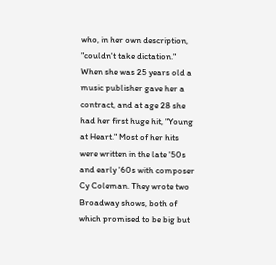who, in her own description, "couldn't take dictation." When she was 25 years old a music publisher gave her a contract, and at age 28 she had her first huge hit, "Young at Heart." Most of her hits were written in the late '50s and early '60s with composer Cy Coleman. They wrote two Broadway shows, both of which promised to be big but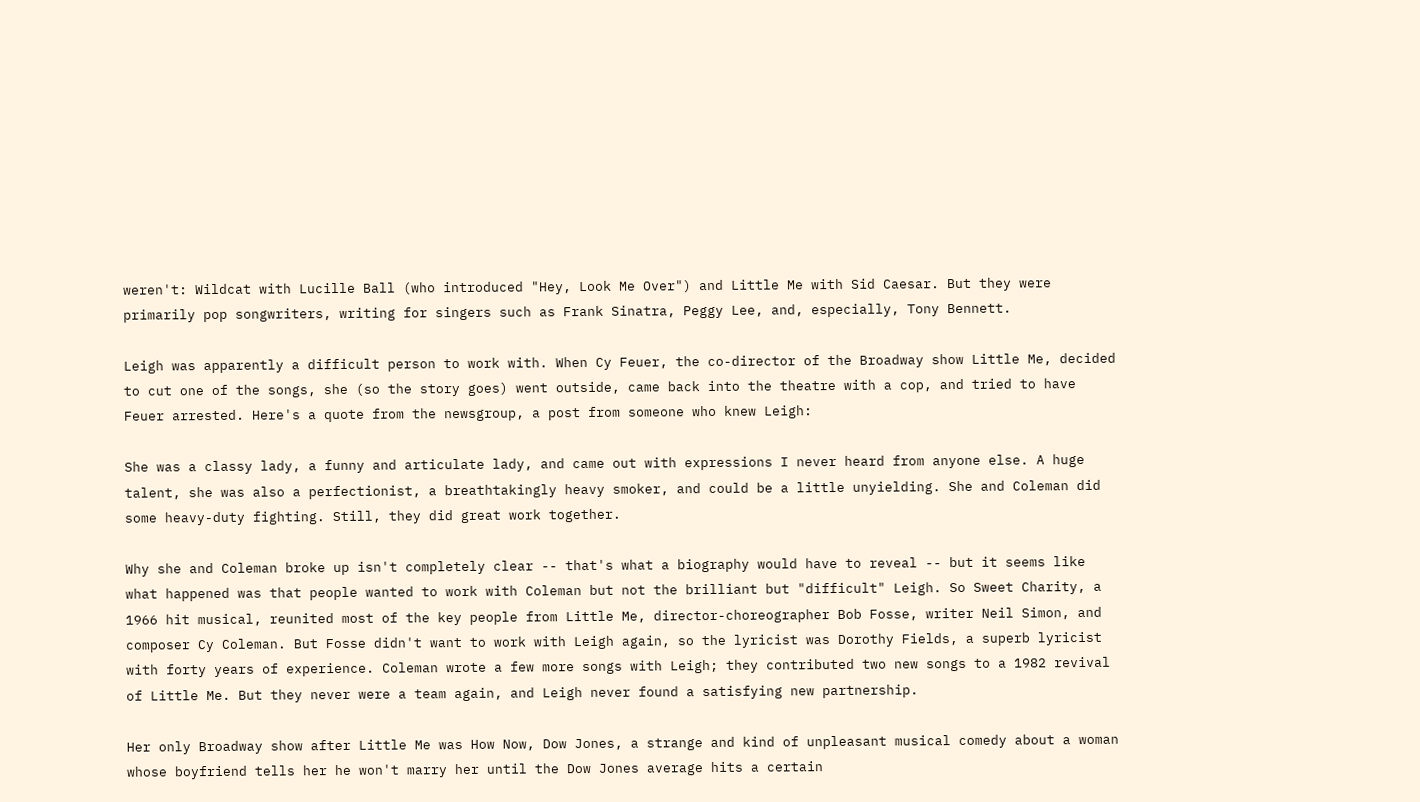weren't: Wildcat with Lucille Ball (who introduced "Hey, Look Me Over") and Little Me with Sid Caesar. But they were primarily pop songwriters, writing for singers such as Frank Sinatra, Peggy Lee, and, especially, Tony Bennett.

Leigh was apparently a difficult person to work with. When Cy Feuer, the co-director of the Broadway show Little Me, decided to cut one of the songs, she (so the story goes) went outside, came back into the theatre with a cop, and tried to have Feuer arrested. Here's a quote from the newsgroup, a post from someone who knew Leigh:

She was a classy lady, a funny and articulate lady, and came out with expressions I never heard from anyone else. A huge talent, she was also a perfectionist, a breathtakingly heavy smoker, and could be a little unyielding. She and Coleman did some heavy-duty fighting. Still, they did great work together.

Why she and Coleman broke up isn't completely clear -- that's what a biography would have to reveal -- but it seems like what happened was that people wanted to work with Coleman but not the brilliant but "difficult" Leigh. So Sweet Charity, a 1966 hit musical, reunited most of the key people from Little Me, director-choreographer Bob Fosse, writer Neil Simon, and composer Cy Coleman. But Fosse didn't want to work with Leigh again, so the lyricist was Dorothy Fields, a superb lyricist with forty years of experience. Coleman wrote a few more songs with Leigh; they contributed two new songs to a 1982 revival of Little Me. But they never were a team again, and Leigh never found a satisfying new partnership.

Her only Broadway show after Little Me was How Now, Dow Jones, a strange and kind of unpleasant musical comedy about a woman whose boyfriend tells her he won't marry her until the Dow Jones average hits a certain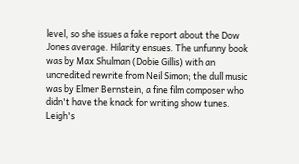level, so she issues a fake report about the Dow Jones average. Hilarity ensues. The unfunny book was by Max Shulman (Dobie Gillis) with an uncredited rewrite from Neil Simon; the dull music was by Elmer Bernstein, a fine film composer who didn't have the knack for writing show tunes. Leigh's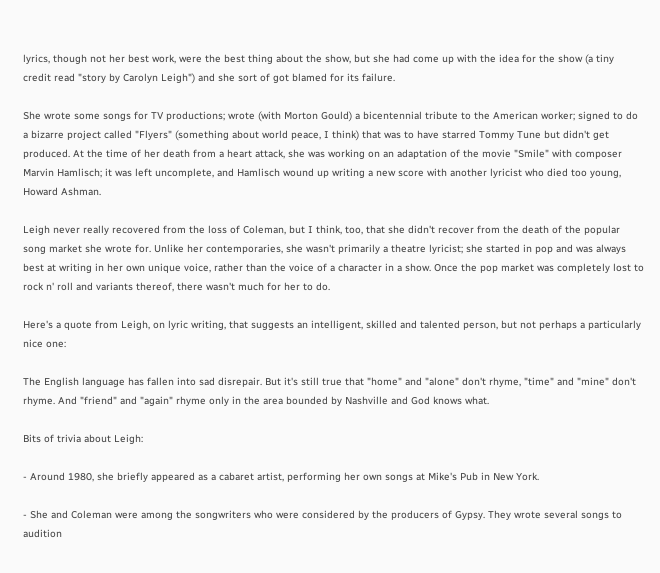lyrics, though not her best work, were the best thing about the show, but she had come up with the idea for the show (a tiny credit read "story by Carolyn Leigh") and she sort of got blamed for its failure.

She wrote some songs for TV productions; wrote (with Morton Gould) a bicentennial tribute to the American worker; signed to do a bizarre project called "Flyers" (something about world peace, I think) that was to have starred Tommy Tune but didn't get produced. At the time of her death from a heart attack, she was working on an adaptation of the movie "Smile" with composer Marvin Hamlisch; it was left uncomplete, and Hamlisch wound up writing a new score with another lyricist who died too young, Howard Ashman.

Leigh never really recovered from the loss of Coleman, but I think, too, that she didn't recover from the death of the popular song market she wrote for. Unlike her contemporaries, she wasn't primarily a theatre lyricist; she started in pop and was always best at writing in her own unique voice, rather than the voice of a character in a show. Once the pop market was completely lost to rock n' roll and variants thereof, there wasn't much for her to do.

Here's a quote from Leigh, on lyric writing, that suggests an intelligent, skilled and talented person, but not perhaps a particularly nice one:

The English language has fallen into sad disrepair. But it's still true that "home" and "alone" don't rhyme, "time" and "mine" don't rhyme. And "friend" and "again" rhyme only in the area bounded by Nashville and God knows what.

Bits of trivia about Leigh:

- Around 1980, she briefly appeared as a cabaret artist, performing her own songs at Mike's Pub in New York.

- She and Coleman were among the songwriters who were considered by the producers of Gypsy. They wrote several songs to audition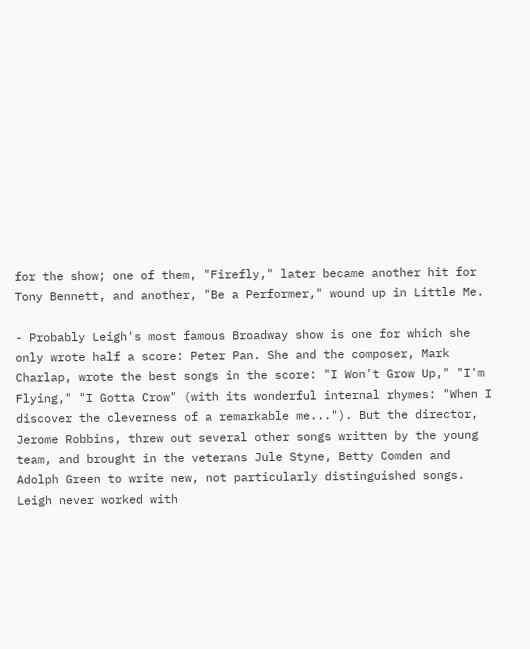for the show; one of them, "Firefly," later became another hit for Tony Bennett, and another, "Be a Performer," wound up in Little Me.

- Probably Leigh's most famous Broadway show is one for which she only wrote half a score: Peter Pan. She and the composer, Mark Charlap, wrote the best songs in the score: "I Won't Grow Up," "I'm Flying," "I Gotta Crow" (with its wonderful internal rhymes: "When I discover the cleverness of a remarkable me..."). But the director, Jerome Robbins, threw out several other songs written by the young team, and brought in the veterans Jule Styne, Betty Comden and Adolph Green to write new, not particularly distinguished songs. Leigh never worked with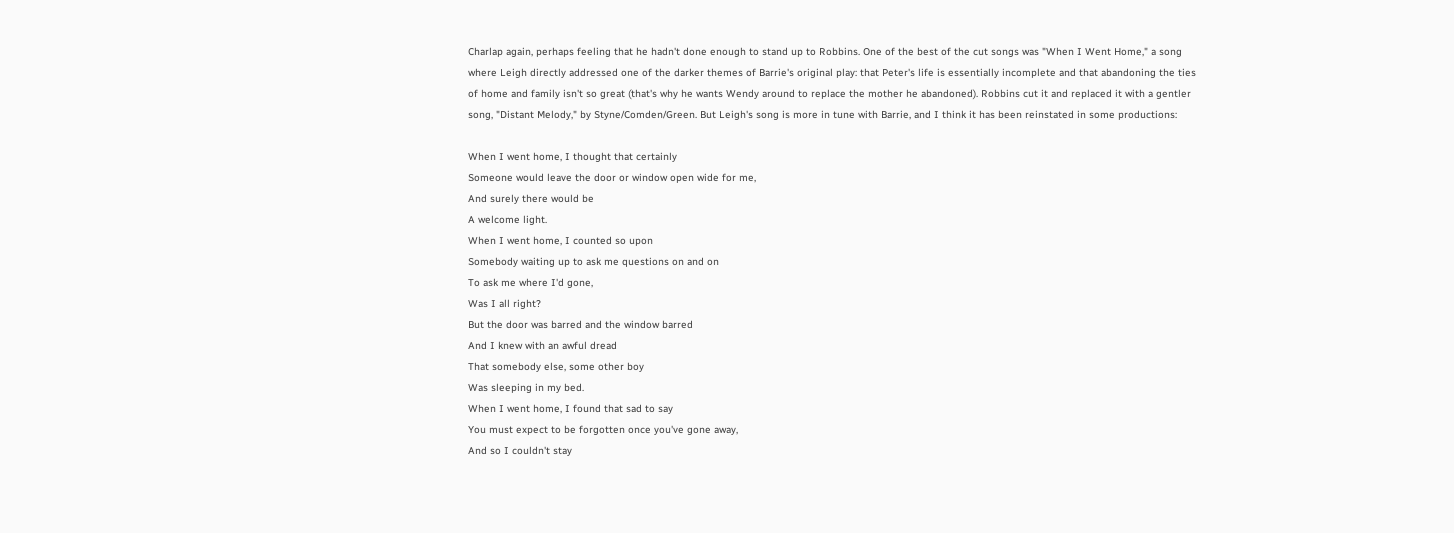Charlap again, perhaps feeling that he hadn't done enough to stand up to Robbins. One of the best of the cut songs was "When I Went Home," a song where Leigh directly addressed one of the darker themes of Barrie's original play: that Peter's life is essentially incomplete and that abandoning the ties of home and family isn't so great (that's why he wants Wendy around to replace the mother he abandoned). Robbins cut it and replaced it with a gentler song, "Distant Melody," by Styne/Comden/Green. But Leigh's song is more in tune with Barrie, and I think it has been reinstated in some productions:

When I went home, I thought that certainly
Someone would leave the door or window open wide for me,
And surely there would be
A welcome light.
When I went home, I counted so upon
Somebody waiting up to ask me questions on and on
To ask me where I'd gone,
Was I all right?
But the door was barred and the window barred
And I knew with an awful dread
That somebody else, some other boy
Was sleeping in my bed.
When I went home, I found that sad to say
You must expect to be forgotten once you've gone away,
And so I couldn't stay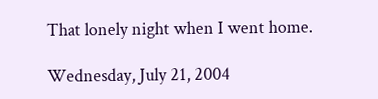That lonely night when I went home.

Wednesday, July 21, 2004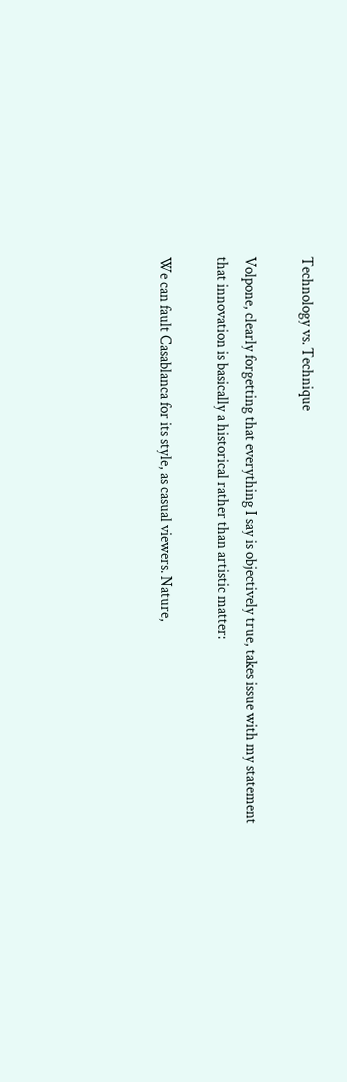Technology vs. Technique

Volpone, clearly forgetting that everything I say is objectively true, takes issue with my statement that innovation is basically a historical rather than artistic matter:

We can fault Casablanca for its style, as casual viewers. Nature,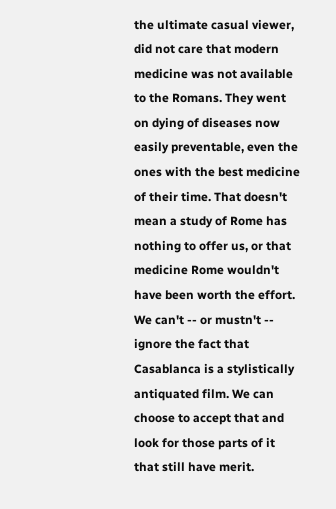the ultimate casual viewer, did not care that modern medicine was not available to the Romans. They went on dying of diseases now easily preventable, even the ones with the best medicine of their time. That doesn't mean a study of Rome has nothing to offer us, or that medicine Rome wouldn't have been worth the effort. We can't -- or mustn't -- ignore the fact that Casablanca is a stylistically antiquated film. We can choose to accept that and look for those parts of it that still have merit.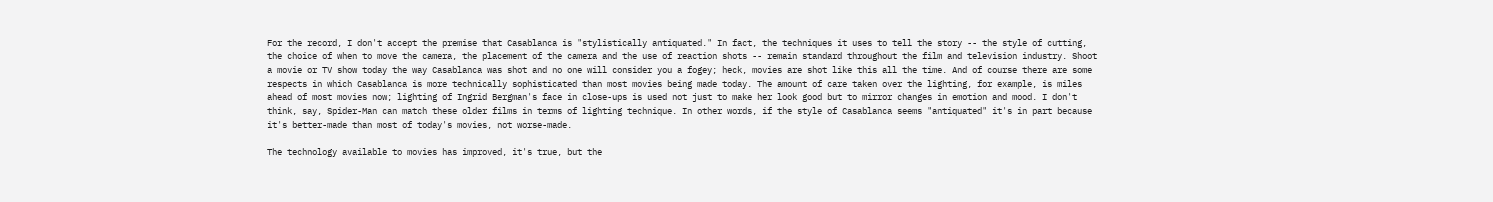For the record, I don't accept the premise that Casablanca is "stylistically antiquated." In fact, the techniques it uses to tell the story -- the style of cutting, the choice of when to move the camera, the placement of the camera and the use of reaction shots -- remain standard throughout the film and television industry. Shoot a movie or TV show today the way Casablanca was shot and no one will consider you a fogey; heck, movies are shot like this all the time. And of course there are some respects in which Casablanca is more technically sophisticated than most movies being made today. The amount of care taken over the lighting, for example, is miles ahead of most movies now; lighting of Ingrid Bergman's face in close-ups is used not just to make her look good but to mirror changes in emotion and mood. I don't think, say, Spider-Man can match these older films in terms of lighting technique. In other words, if the style of Casablanca seems "antiquated" it's in part because it's better-made than most of today's movies, not worse-made.

The technology available to movies has improved, it's true, but the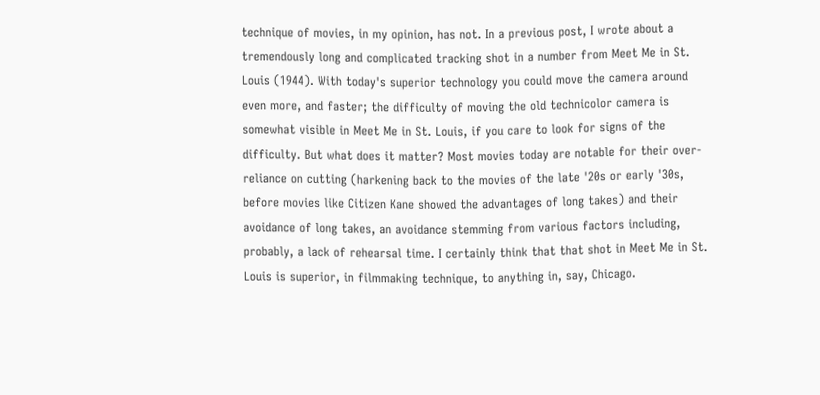technique of movies, in my opinion, has not. In a previous post, I wrote about a tremendously long and complicated tracking shot in a number from Meet Me in St. Louis (1944). With today's superior technology you could move the camera around even more, and faster; the difficulty of moving the old technicolor camera is somewhat visible in Meet Me in St. Louis, if you care to look for signs of the difficulty. But what does it matter? Most movies today are notable for their over-reliance on cutting (harkening back to the movies of the late '20s or early '30s, before movies like Citizen Kane showed the advantages of long takes) and their avoidance of long takes, an avoidance stemming from various factors including, probably, a lack of rehearsal time. I certainly think that that shot in Meet Me in St. Louis is superior, in filmmaking technique, to anything in, say, Chicago.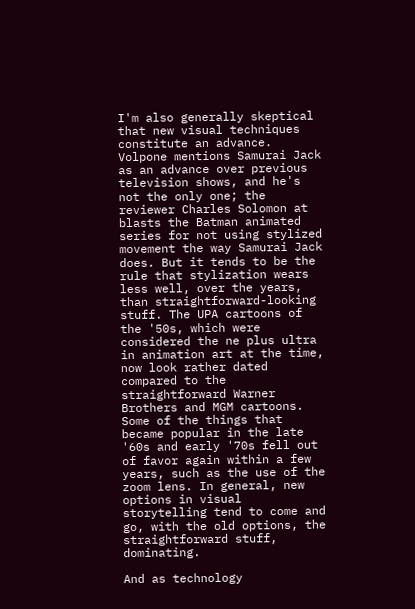I'm also generally skeptical that new visual techniques constitute an advance. Volpone mentions Samurai Jack as an advance over previous television shows, and he's not the only one; the reviewer Charles Solomon at blasts the Batman animated series for not using stylized movement the way Samurai Jack does. But it tends to be the rule that stylization wears less well, over the years, than straightforward-looking stuff. The UPA cartoons of the '50s, which were considered the ne plus ultra in animation art at the time, now look rather dated compared to the straightforward Warner Brothers and MGM cartoons. Some of the things that became popular in the late '60s and early '70s fell out of favor again within a few years, such as the use of the zoom lens. In general, new options in visual storytelling tend to come and go, with the old options, the straightforward stuff, dominating.

And as technology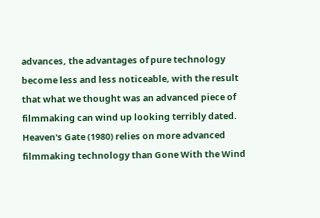advances, the advantages of pure technology become less and less noticeable, with the result that what we thought was an advanced piece of filmmaking can wind up looking terribly dated. Heaven's Gate (1980) relies on more advanced filmmaking technology than Gone With the Wind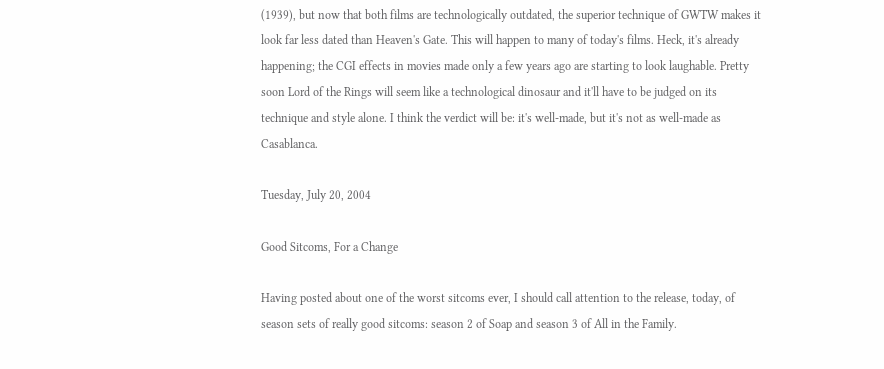(1939), but now that both films are technologically outdated, the superior technique of GWTW makes it look far less dated than Heaven's Gate. This will happen to many of today's films. Heck, it's already happening; the CGI effects in movies made only a few years ago are starting to look laughable. Pretty soon Lord of the Rings will seem like a technological dinosaur and it'll have to be judged on its technique and style alone. I think the verdict will be: it's well-made, but it's not as well-made as Casablanca.

Tuesday, July 20, 2004

Good Sitcoms, For a Change

Having posted about one of the worst sitcoms ever, I should call attention to the release, today, of season sets of really good sitcoms: season 2 of Soap and season 3 of All in the Family.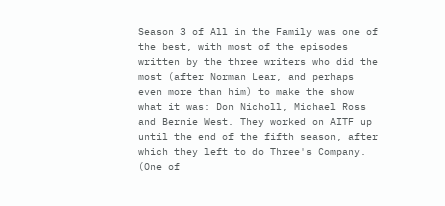Season 3 of All in the Family was one of the best, with most of the episodes written by the three writers who did the most (after Norman Lear, and perhaps even more than him) to make the show what it was: Don Nicholl, Michael Ross and Bernie West. They worked on AITF up until the end of the fifth season, after which they left to do Three's Company. (One of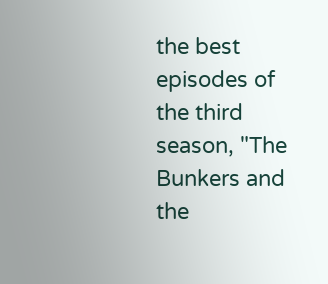the best episodes of the third season, "The Bunkers and the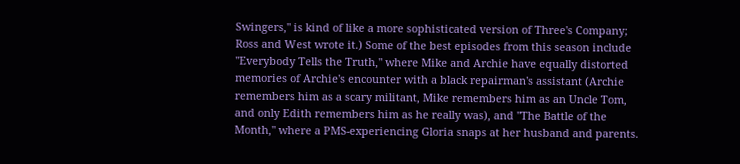Swingers," is kind of like a more sophisticated version of Three's Company; Ross and West wrote it.) Some of the best episodes from this season include "Everybody Tells the Truth," where Mike and Archie have equally distorted memories of Archie's encounter with a black repairman's assistant (Archie remembers him as a scary militant, Mike remembers him as an Uncle Tom, and only Edith remembers him as he really was), and "The Battle of the Month," where a PMS-experiencing Gloria snaps at her husband and parents.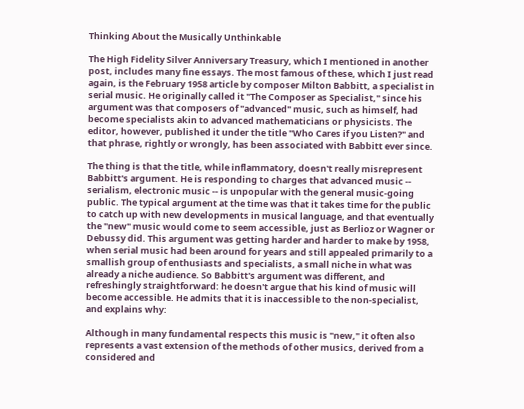Thinking About the Musically Unthinkable

The High Fidelity Silver Anniversary Treasury, which I mentioned in another post, includes many fine essays. The most famous of these, which I just read again, is the February 1958 article by composer Milton Babbitt, a specialist in serial music. He originally called it "The Composer as Specialist," since his argument was that composers of "advanced" music, such as himself, had become specialists akin to advanced mathematicians or physicists. The editor, however, published it under the title "Who Cares if you Listen?" and that phrase, rightly or wrongly, has been associated with Babbitt ever since.

The thing is that the title, while inflammatory, doesn't really misrepresent Babbitt's argument. He is responding to charges that advanced music -- serialism, electronic music -- is unpopular with the general music-going public. The typical argument at the time was that it takes time for the public to catch up with new developments in musical language, and that eventually the "new" music would come to seem accessible, just as Berlioz or Wagner or Debussy did. This argument was getting harder and harder to make by 1958, when serial music had been around for years and still appealed primarily to a smallish group of enthusiasts and specialists, a small niche in what was already a niche audience. So Babbitt's argument was different, and refreshingly straightforward: he doesn't argue that his kind of music will become accessible. He admits that it is inaccessible to the non-specialist, and explains why:

Although in many fundamental respects this music is "new," it often also represents a vast extension of the methods of other musics, derived from a considered and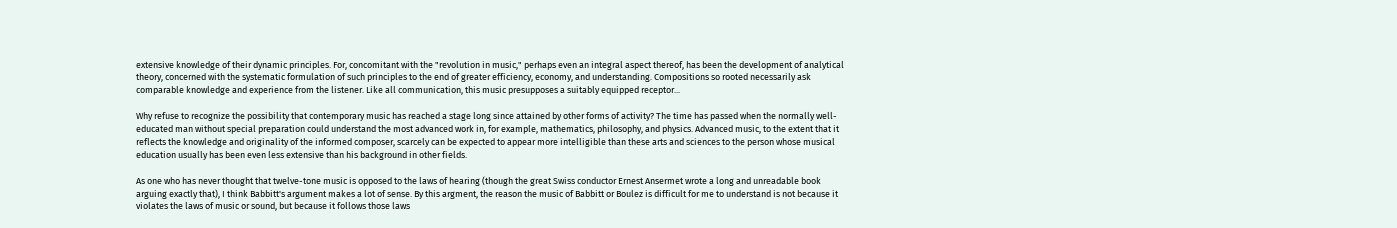extensive knowledge of their dynamic principles. For, concomitant with the "revolution in music," perhaps even an integral aspect thereof, has been the development of analytical theory, concerned with the systematic formulation of such principles to the end of greater efficiency, economy, and understanding. Compositions so rooted necessarily ask comparable knowledge and experience from the listener. Like all communication, this music presupposes a suitably equipped receptor...

Why refuse to recognize the possibility that contemporary music has reached a stage long since attained by other forms of activity? The time has passed when the normally well-educated man without special preparation could understand the most advanced work in, for example, mathematics, philosophy, and physics. Advanced music, to the extent that it reflects the knowledge and originality of the informed composer, scarcely can be expected to appear more intelligible than these arts and sciences to the person whose musical education usually has been even less extensive than his background in other fields.

As one who has never thought that twelve-tone music is opposed to the laws of hearing (though the great Swiss conductor Ernest Ansermet wrote a long and unreadable book arguing exactly that), I think Babbitt's argument makes a lot of sense. By this argment, the reason the music of Babbitt or Boulez is difficult for me to understand is not because it violates the laws of music or sound, but because it follows those laws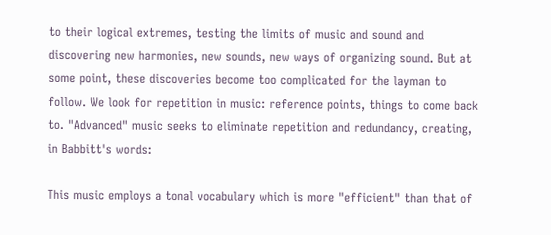to their logical extremes, testing the limits of music and sound and discovering new harmonies, new sounds, new ways of organizing sound. But at some point, these discoveries become too complicated for the layman to follow. We look for repetition in music: reference points, things to come back to. "Advanced" music seeks to eliminate repetition and redundancy, creating, in Babbitt's words:

This music employs a tonal vocabulary which is more "efficient" than that of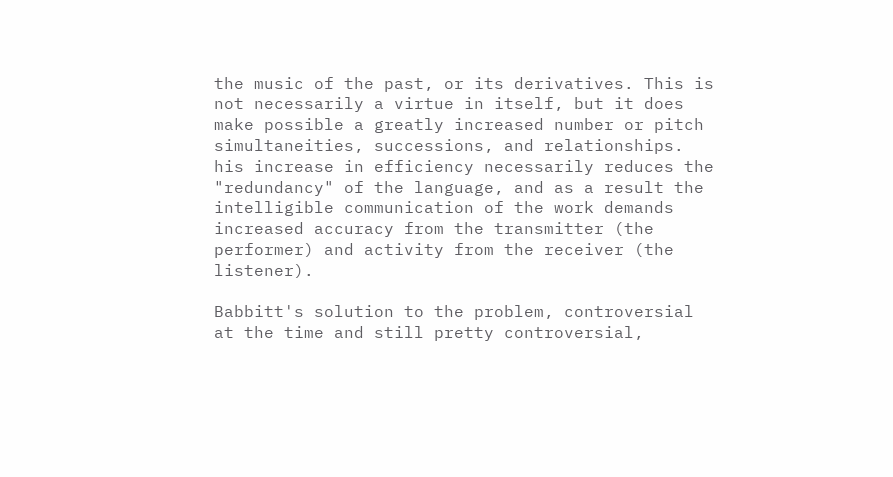the music of the past, or its derivatives. This is not necessarily a virtue in itself, but it does make possible a greatly increased number or pitch simultaneities, successions, and relationships. his increase in efficiency necessarily reduces the "redundancy" of the language, and as a result the intelligible communication of the work demands increased accuracy from the transmitter (the performer) and activity from the receiver (the listener).

Babbitt's solution to the problem, controversial at the time and still pretty controversial,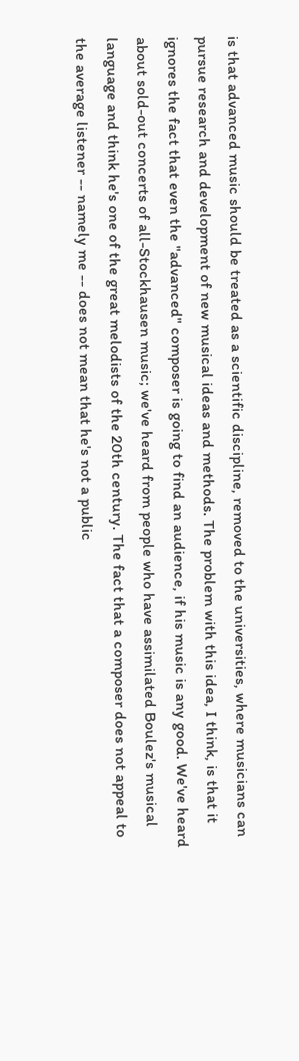is that advanced music should be treated as a scientific discipline, removed to the universities, where musicians can pursue research and development of new musical ideas and methods. The problem with this idea, I think, is that it ignores the fact that even the "advanced" composer is going to find an audience, if his music is any good. We've heard about sold-out concerts of all-Stockhausen music; we've heard from people who have assimilated Boulez's musical language and think he's one of the great melodists of the 20th century. The fact that a composer does not appeal to the average listener -- namely me -- does not mean that he's not a public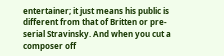entertainer; it just means his public is different from that of Britten or pre-serial Stravinsky. And when you cut a composer off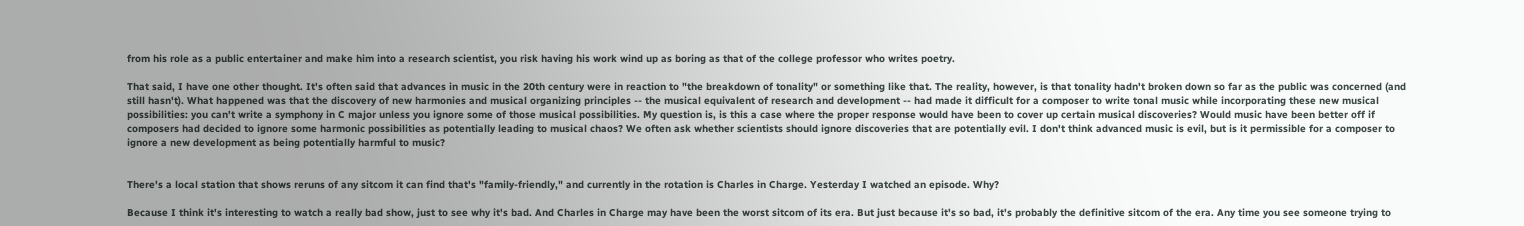from his role as a public entertainer and make him into a research scientist, you risk having his work wind up as boring as that of the college professor who writes poetry.

That said, I have one other thought. It's often said that advances in music in the 20th century were in reaction to "the breakdown of tonality" or something like that. The reality, however, is that tonality hadn't broken down so far as the public was concerned (and still hasn't). What happened was that the discovery of new harmonies and musical organizing principles -- the musical equivalent of research and development -- had made it difficult for a composer to write tonal music while incorporating these new musical possibilities: you can't write a symphony in C major unless you ignore some of those musical possibilities. My question is, is this a case where the proper response would have been to cover up certain musical discoveries? Would music have been better off if composers had decided to ignore some harmonic possibilities as potentially leading to musical chaos? We often ask whether scientists should ignore discoveries that are potentially evil. I don't think advanced music is evil, but is it permissible for a composer to ignore a new development as being potentially harmful to music?


There's a local station that shows reruns of any sitcom it can find that's "family-friendly," and currently in the rotation is Charles in Charge. Yesterday I watched an episode. Why?

Because I think it's interesting to watch a really bad show, just to see why it's bad. And Charles in Charge may have been the worst sitcom of its era. But just because it's so bad, it's probably the definitive sitcom of the era. Any time you see someone trying to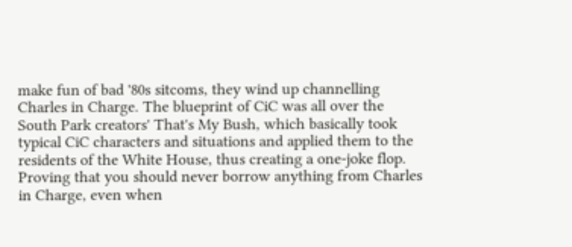make fun of bad '80s sitcoms, they wind up channelling Charles in Charge. The blueprint of CiC was all over the South Park creators' That's My Bush, which basically took typical CiC characters and situations and applied them to the residents of the White House, thus creating a one-joke flop. Proving that you should never borrow anything from Charles in Charge, even when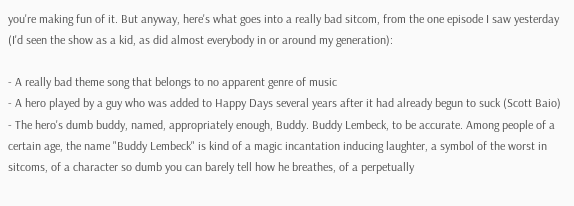you're making fun of it. But anyway, here's what goes into a really bad sitcom, from the one episode I saw yesterday (I'd seen the show as a kid, as did almost everybody in or around my generation):

- A really bad theme song that belongs to no apparent genre of music
- A hero played by a guy who was added to Happy Days several years after it had already begun to suck (Scott Baio)
- The hero's dumb buddy, named, appropriately enough, Buddy. Buddy Lembeck, to be accurate. Among people of a certain age, the name "Buddy Lembeck" is kind of a magic incantation inducing laughter, a symbol of the worst in sitcoms, of a character so dumb you can barely tell how he breathes, of a perpetually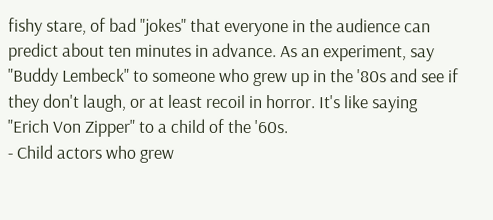fishy stare, of bad "jokes" that everyone in the audience can predict about ten minutes in advance. As an experiment, say "Buddy Lembeck" to someone who grew up in the '80s and see if they don't laugh, or at least recoil in horror. It's like saying "Erich Von Zipper" to a child of the '60s.
- Child actors who grew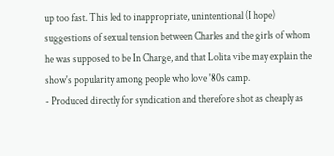up too fast. This led to inappropriate, unintentional (I hope) suggestions of sexual tension between Charles and the girls of whom he was supposed to be In Charge, and that Lolita vibe may explain the show's popularity among people who love '80s camp.
- Produced directly for syndication and therefore shot as cheaply as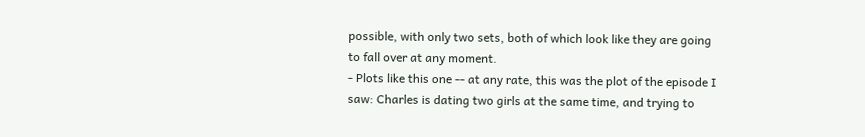possible, with only two sets, both of which look like they are going to fall over at any moment.
- Plots like this one -- at any rate, this was the plot of the episode I saw: Charles is dating two girls at the same time, and trying to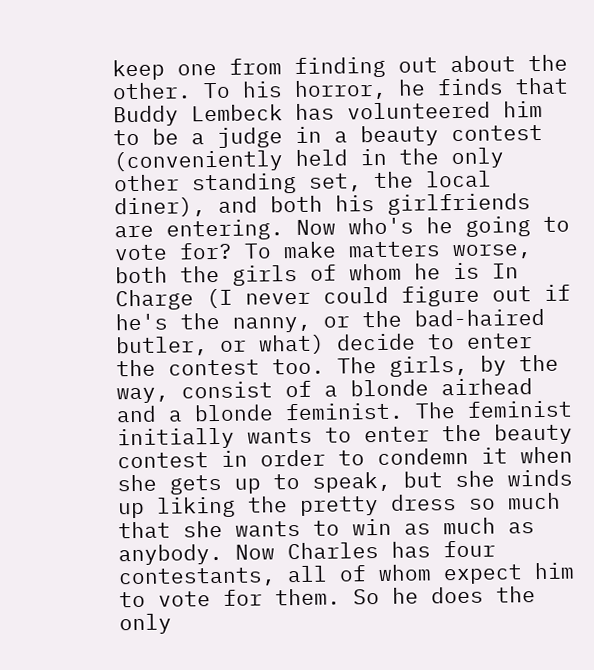keep one from finding out about the other. To his horror, he finds that Buddy Lembeck has volunteered him to be a judge in a beauty contest (conveniently held in the only other standing set, the local diner), and both his girlfriends are entering. Now who's he going to vote for? To make matters worse, both the girls of whom he is In Charge (I never could figure out if he's the nanny, or the bad-haired butler, or what) decide to enter the contest too. The girls, by the way, consist of a blonde airhead and a blonde feminist. The feminist initially wants to enter the beauty contest in order to condemn it when she gets up to speak, but she winds up liking the pretty dress so much that she wants to win as much as anybody. Now Charles has four contestants, all of whom expect him to vote for them. So he does the only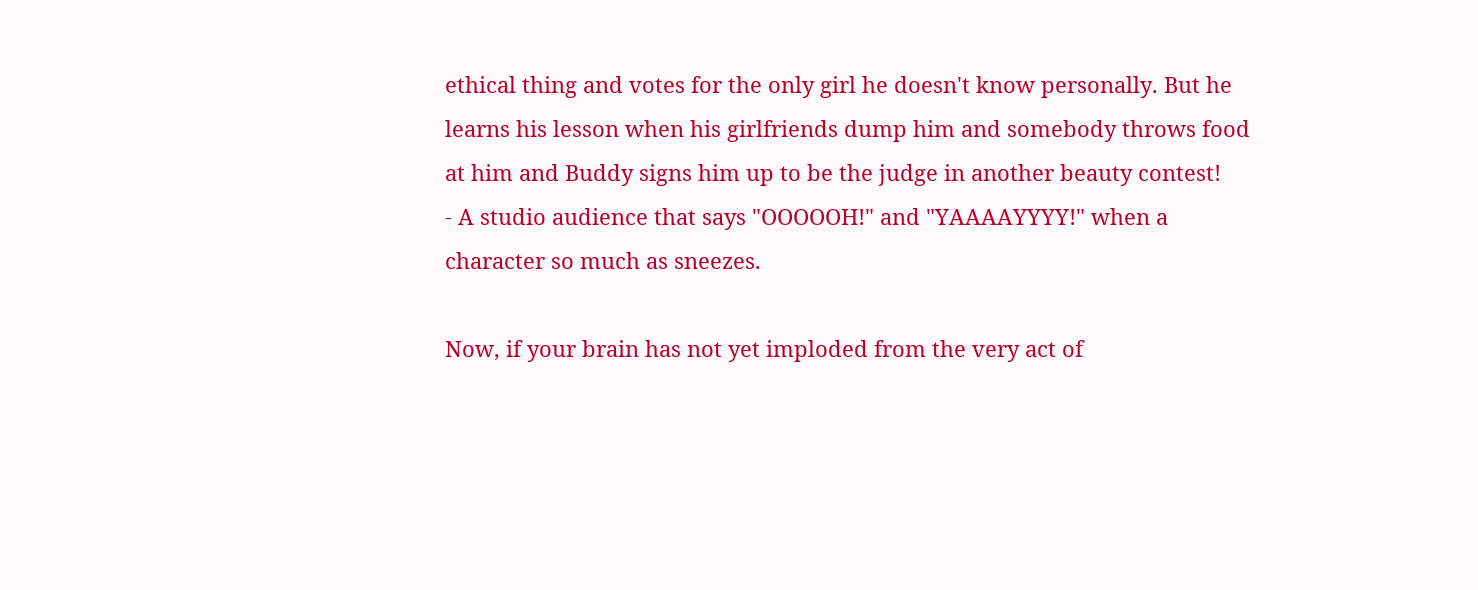ethical thing and votes for the only girl he doesn't know personally. But he learns his lesson when his girlfriends dump him and somebody throws food at him and Buddy signs him up to be the judge in another beauty contest!
- A studio audience that says "OOOOOH!" and "YAAAAYYYY!" when a character so much as sneezes.

Now, if your brain has not yet imploded from the very act of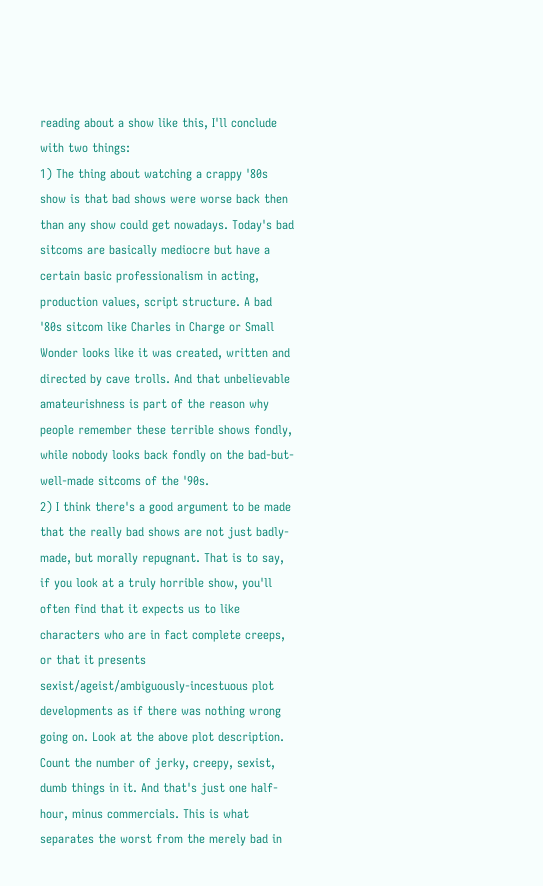reading about a show like this, I'll conclude with two things:
1) The thing about watching a crappy '80s show is that bad shows were worse back then than any show could get nowadays. Today's bad sitcoms are basically mediocre but have a certain basic professionalism in acting, production values, script structure. A bad '80s sitcom like Charles in Charge or Small Wonder looks like it was created, written and directed by cave trolls. And that unbelievable amateurishness is part of the reason why people remember these terrible shows fondly, while nobody looks back fondly on the bad-but-well-made sitcoms of the '90s.
2) I think there's a good argument to be made that the really bad shows are not just badly-made, but morally repugnant. That is to say, if you look at a truly horrible show, you'll often find that it expects us to like characters who are in fact complete creeps, or that it presents sexist/ageist/ambiguously-incestuous plot developments as if there was nothing wrong going on. Look at the above plot description. Count the number of jerky, creepy, sexist, dumb things in it. And that's just one half-hour, minus commercials. This is what separates the worst from the merely bad in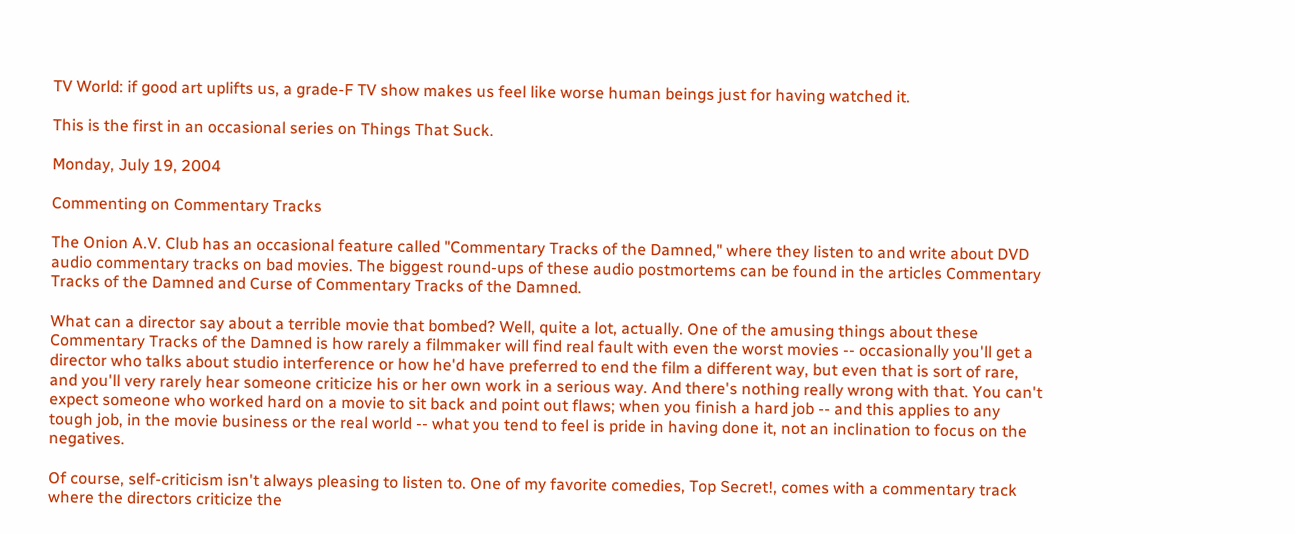TV World: if good art uplifts us, a grade-F TV show makes us feel like worse human beings just for having watched it.

This is the first in an occasional series on Things That Suck.

Monday, July 19, 2004

Commenting on Commentary Tracks

The Onion A.V. Club has an occasional feature called "Commentary Tracks of the Damned," where they listen to and write about DVD audio commentary tracks on bad movies. The biggest round-ups of these audio postmortems can be found in the articles Commentary Tracks of the Damned and Curse of Commentary Tracks of the Damned.

What can a director say about a terrible movie that bombed? Well, quite a lot, actually. One of the amusing things about these Commentary Tracks of the Damned is how rarely a filmmaker will find real fault with even the worst movies -- occasionally you'll get a director who talks about studio interference or how he'd have preferred to end the film a different way, but even that is sort of rare, and you'll very rarely hear someone criticize his or her own work in a serious way. And there's nothing really wrong with that. You can't expect someone who worked hard on a movie to sit back and point out flaws; when you finish a hard job -- and this applies to any tough job, in the movie business or the real world -- what you tend to feel is pride in having done it, not an inclination to focus on the negatives.

Of course, self-criticism isn't always pleasing to listen to. One of my favorite comedies, Top Secret!, comes with a commentary track where the directors criticize the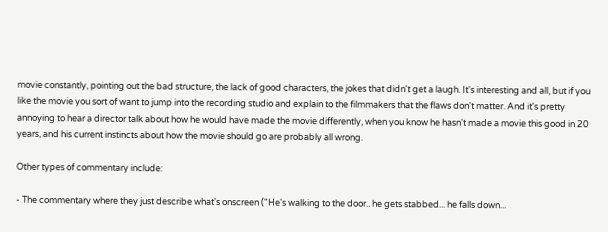movie constantly, pointing out the bad structure, the lack of good characters, the jokes that didn't get a laugh. It's interesting and all, but if you like the movie you sort of want to jump into the recording studio and explain to the filmmakers that the flaws don't matter. And it's pretty annoying to hear a director talk about how he would have made the movie differently, when you know he hasn't made a movie this good in 20 years, and his current instincts about how the movie should go are probably all wrong.

Other types of commentary include:

- The commentary where they just describe what's onscreen ("He's walking to the door.. he gets stabbed... he falls down...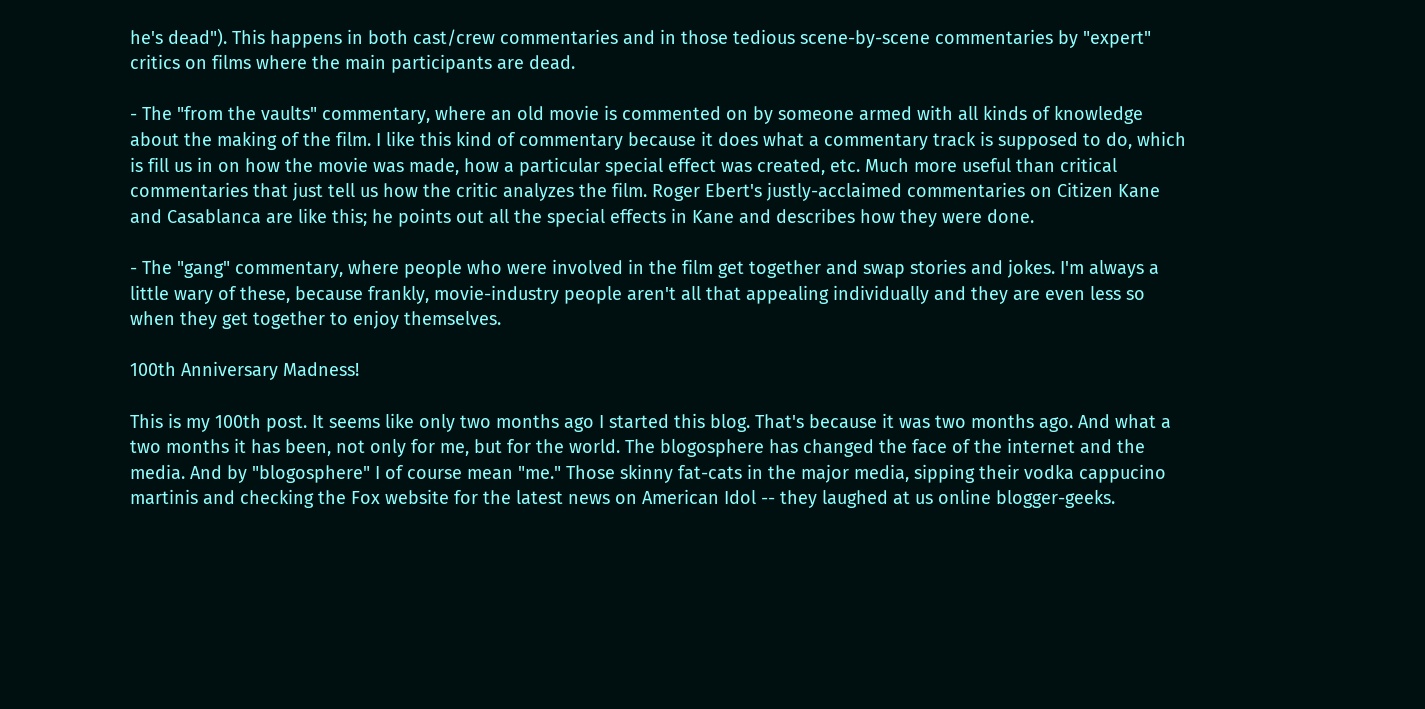he's dead"). This happens in both cast/crew commentaries and in those tedious scene-by-scene commentaries by "expert" critics on films where the main participants are dead.

- The "from the vaults" commentary, where an old movie is commented on by someone armed with all kinds of knowledge about the making of the film. I like this kind of commentary because it does what a commentary track is supposed to do, which is fill us in on how the movie was made, how a particular special effect was created, etc. Much more useful than critical commentaries that just tell us how the critic analyzes the film. Roger Ebert's justly-acclaimed commentaries on Citizen Kane and Casablanca are like this; he points out all the special effects in Kane and describes how they were done.

- The "gang" commentary, where people who were involved in the film get together and swap stories and jokes. I'm always a little wary of these, because frankly, movie-industry people aren't all that appealing individually and they are even less so when they get together to enjoy themselves.

100th Anniversary Madness!

This is my 100th post. It seems like only two months ago I started this blog. That's because it was two months ago. And what a two months it has been, not only for me, but for the world. The blogosphere has changed the face of the internet and the media. And by "blogosphere" I of course mean "me." Those skinny fat-cats in the major media, sipping their vodka cappucino martinis and checking the Fox website for the latest news on American Idol -- they laughed at us online blogger-geeks.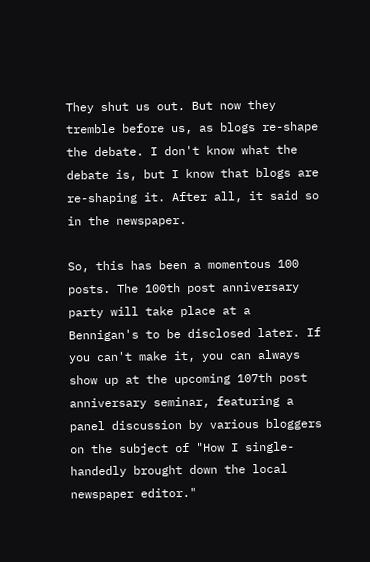They shut us out. But now they tremble before us, as blogs re-shape the debate. I don't know what the debate is, but I know that blogs are re-shaping it. After all, it said so in the newspaper.

So, this has been a momentous 100 posts. The 100th post anniversary party will take place at a Bennigan's to be disclosed later. If you can't make it, you can always show up at the upcoming 107th post anniversary seminar, featuring a panel discussion by various bloggers on the subject of "How I single-handedly brought down the local newspaper editor."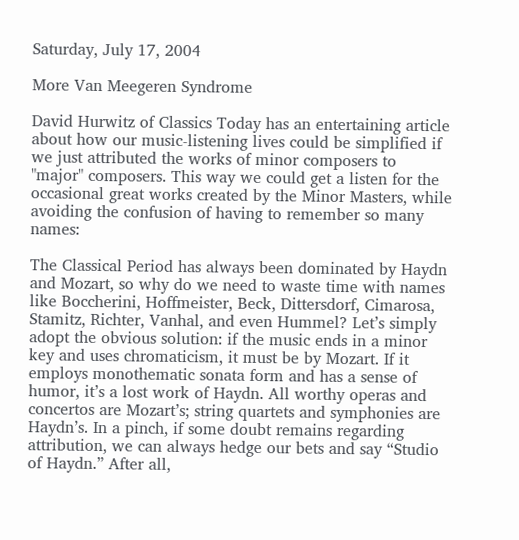Saturday, July 17, 2004

More Van Meegeren Syndrome

David Hurwitz of Classics Today has an entertaining article about how our music-listening lives could be simplified if we just attributed the works of minor composers to "major" composers. This way we could get a listen for the occasional great works created by the Minor Masters, while avoiding the confusion of having to remember so many names:

The Classical Period has always been dominated by Haydn and Mozart, so why do we need to waste time with names like Boccherini, Hoffmeister, Beck, Dittersdorf, Cimarosa, Stamitz, Richter, Vanhal, and even Hummel? Let’s simply adopt the obvious solution: if the music ends in a minor key and uses chromaticism, it must be by Mozart. If it employs monothematic sonata form and has a sense of humor, it’s a lost work of Haydn. All worthy operas and concertos are Mozart’s; string quartets and symphonies are Haydn’s. In a pinch, if some doubt remains regarding attribution, we can always hedge our bets and say “Studio of Haydn.” After all,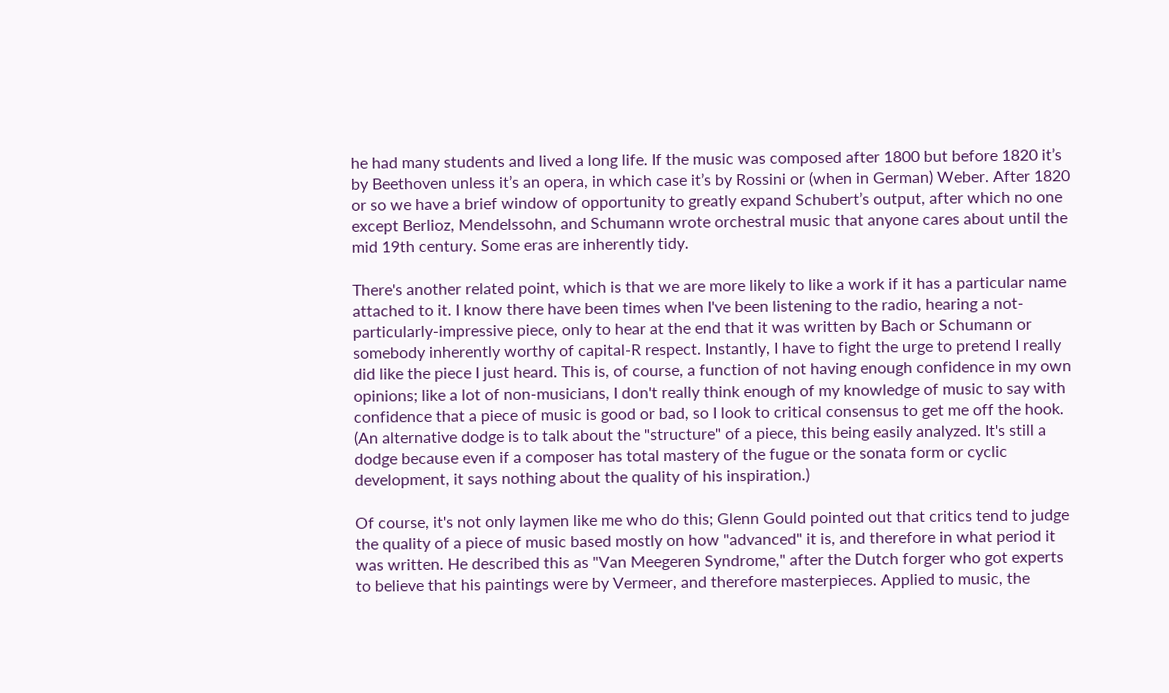he had many students and lived a long life. If the music was composed after 1800 but before 1820 it’s by Beethoven unless it’s an opera, in which case it’s by Rossini or (when in German) Weber. After 1820 or so we have a brief window of opportunity to greatly expand Schubert’s output, after which no one except Berlioz, Mendelssohn, and Schumann wrote orchestral music that anyone cares about until the mid 19th century. Some eras are inherently tidy.

There's another related point, which is that we are more likely to like a work if it has a particular name attached to it. I know there have been times when I've been listening to the radio, hearing a not-particularly-impressive piece, only to hear at the end that it was written by Bach or Schumann or somebody inherently worthy of capital-R respect. Instantly, I have to fight the urge to pretend I really did like the piece I just heard. This is, of course, a function of not having enough confidence in my own opinions; like a lot of non-musicians, I don't really think enough of my knowledge of music to say with confidence that a piece of music is good or bad, so I look to critical consensus to get me off the hook. (An alternative dodge is to talk about the "structure" of a piece, this being easily analyzed. It's still a dodge because even if a composer has total mastery of the fugue or the sonata form or cyclic development, it says nothing about the quality of his inspiration.)

Of course, it's not only laymen like me who do this; Glenn Gould pointed out that critics tend to judge the quality of a piece of music based mostly on how "advanced" it is, and therefore in what period it was written. He described this as "Van Meegeren Syndrome," after the Dutch forger who got experts to believe that his paintings were by Vermeer, and therefore masterpieces. Applied to music, the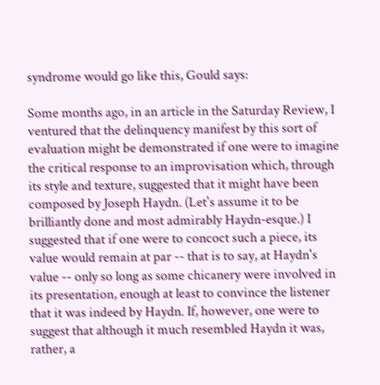syndrome would go like this, Gould says:

Some months ago, in an article in the Saturday Review, I ventured that the delinquency manifest by this sort of evaluation might be demonstrated if one were to imagine the critical response to an improvisation which, through its style and texture, suggested that it might have been composed by Joseph Haydn. (Let's assume it to be brilliantly done and most admirably Haydn-esque.) I suggested that if one were to concoct such a piece, its value would remain at par -- that is to say, at Haydn's value -- only so long as some chicanery were involved in its presentation, enough at least to convince the listener that it was indeed by Haydn. If, however, one were to suggest that although it much resembled Haydn it was, rather, a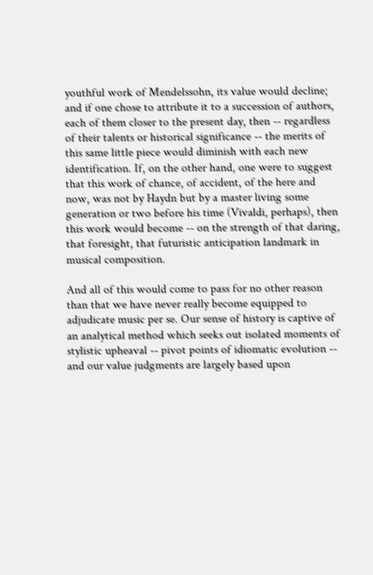youthful work of Mendelssohn, its value would decline; and if one chose to attribute it to a succession of authors, each of them closer to the present day, then -- regardless of their talents or historical significance -- the merits of this same little piece would diminish with each new identification. If, on the other hand, one were to suggest that this work of chance, of accident, of the here and now, was not by Haydn but by a master living some generation or two before his time (Vivaldi, perhaps), then this work would become -- on the strength of that daring, that foresight, that futuristic anticipation landmark in musical composition.

And all of this would come to pass for no other reason than that we have never really become equipped to adjudicate music per se. Our sense of history is captive of an analytical method which seeks out isolated moments of stylistic upheaval -- pivot points of idiomatic evolution -- and our value judgments are largely based upon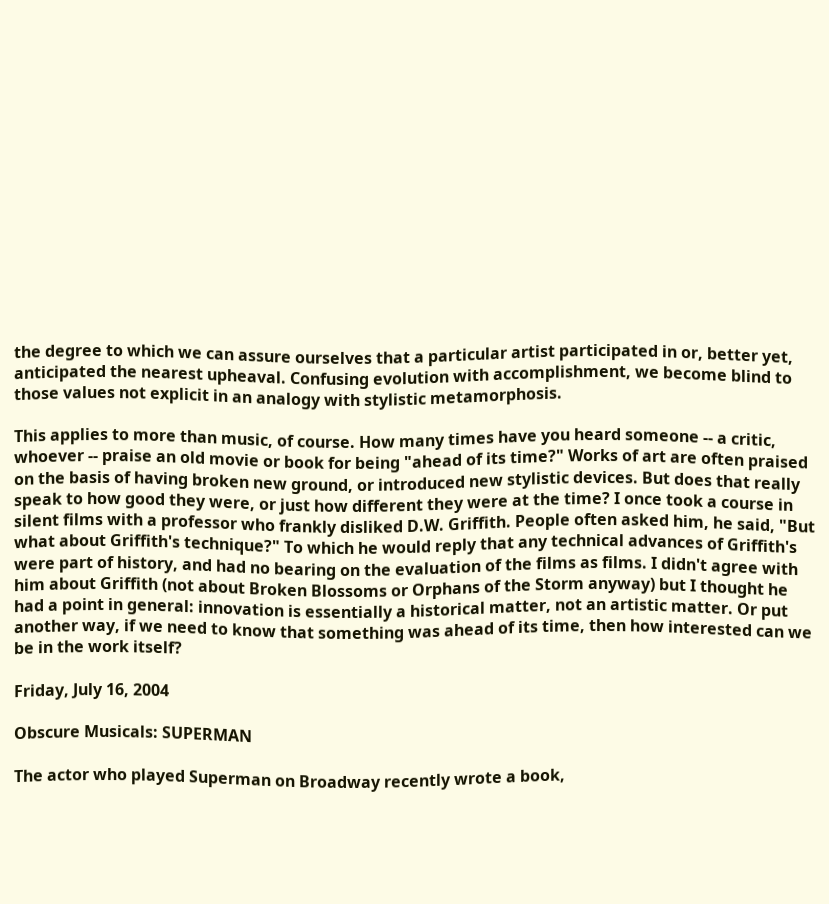the degree to which we can assure ourselves that a particular artist participated in or, better yet, anticipated the nearest upheaval. Confusing evolution with accomplishment, we become blind to those values not explicit in an analogy with stylistic metamorphosis.

This applies to more than music, of course. How many times have you heard someone -- a critic, whoever -- praise an old movie or book for being "ahead of its time?" Works of art are often praised on the basis of having broken new ground, or introduced new stylistic devices. But does that really speak to how good they were, or just how different they were at the time? I once took a course in silent films with a professor who frankly disliked D.W. Griffith. People often asked him, he said, "But what about Griffith's technique?" To which he would reply that any technical advances of Griffith's were part of history, and had no bearing on the evaluation of the films as films. I didn't agree with him about Griffith (not about Broken Blossoms or Orphans of the Storm anyway) but I thought he had a point in general: innovation is essentially a historical matter, not an artistic matter. Or put another way, if we need to know that something was ahead of its time, then how interested can we be in the work itself?

Friday, July 16, 2004

Obscure Musicals: SUPERMAN

The actor who played Superman on Broadway recently wrote a book,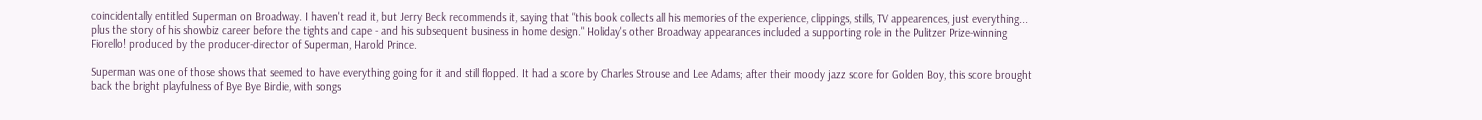coincidentally entitled Superman on Broadway. I haven't read it, but Jerry Beck recommends it, saying that "this book collects all his memories of the experience, clippings, stills, TV appearences, just everything... plus the story of his showbiz career before the tights and cape - and his subsequent business in home design." Holiday's other Broadway appearances included a supporting role in the Pulitzer Prize-winning Fiorello! produced by the producer-director of Superman, Harold Prince.

Superman was one of those shows that seemed to have everything going for it and still flopped. It had a score by Charles Strouse and Lee Adams; after their moody jazz score for Golden Boy, this score brought back the bright playfulness of Bye Bye Birdie, with songs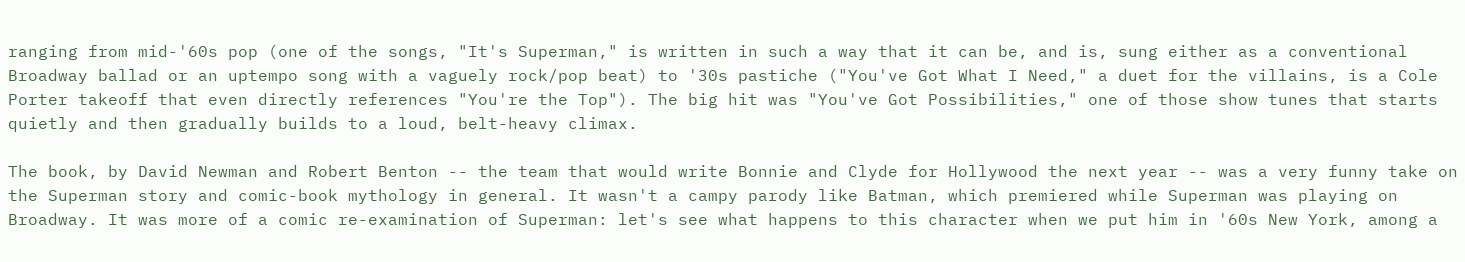ranging from mid-'60s pop (one of the songs, "It's Superman," is written in such a way that it can be, and is, sung either as a conventional Broadway ballad or an uptempo song with a vaguely rock/pop beat) to '30s pastiche ("You've Got What I Need," a duet for the villains, is a Cole Porter takeoff that even directly references "You're the Top"). The big hit was "You've Got Possibilities," one of those show tunes that starts quietly and then gradually builds to a loud, belt-heavy climax.

The book, by David Newman and Robert Benton -- the team that would write Bonnie and Clyde for Hollywood the next year -- was a very funny take on the Superman story and comic-book mythology in general. It wasn't a campy parody like Batman, which premiered while Superman was playing on Broadway. It was more of a comic re-examination of Superman: let's see what happens to this character when we put him in '60s New York, among a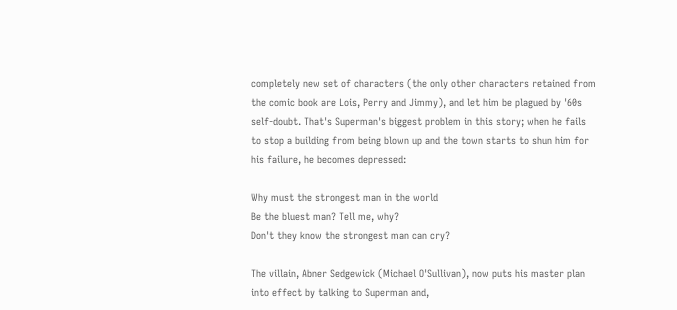completely new set of characters (the only other characters retained from the comic book are Lois, Perry and Jimmy), and let him be plagued by '60s self-doubt. That's Superman's biggest problem in this story; when he fails to stop a building from being blown up and the town starts to shun him for his failure, he becomes depressed:

Why must the strongest man in the world
Be the bluest man? Tell me, why?
Don't they know the strongest man can cry?

The villain, Abner Sedgewick (Michael O'Sullivan), now puts his master plan into effect by talking to Superman and,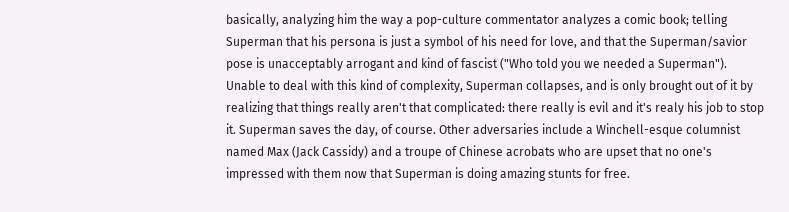basically, analyzing him the way a pop-culture commentator analyzes a comic book; telling Superman that his persona is just a symbol of his need for love, and that the Superman/savior pose is unacceptably arrogant and kind of fascist ("Who told you we needed a Superman"). Unable to deal with this kind of complexity, Superman collapses, and is only brought out of it by realizing that things really aren't that complicated: there really is evil and it's realy his job to stop it. Superman saves the day, of course. Other adversaries include a Winchell-esque columnist named Max (Jack Cassidy) and a troupe of Chinese acrobats who are upset that no one's impressed with them now that Superman is doing amazing stunts for free.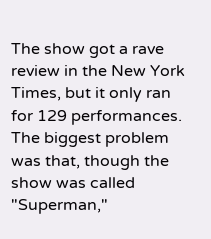The show got a rave review in the New York Times, but it only ran for 129 performances. The biggest problem was that, though the show was called "Superman,"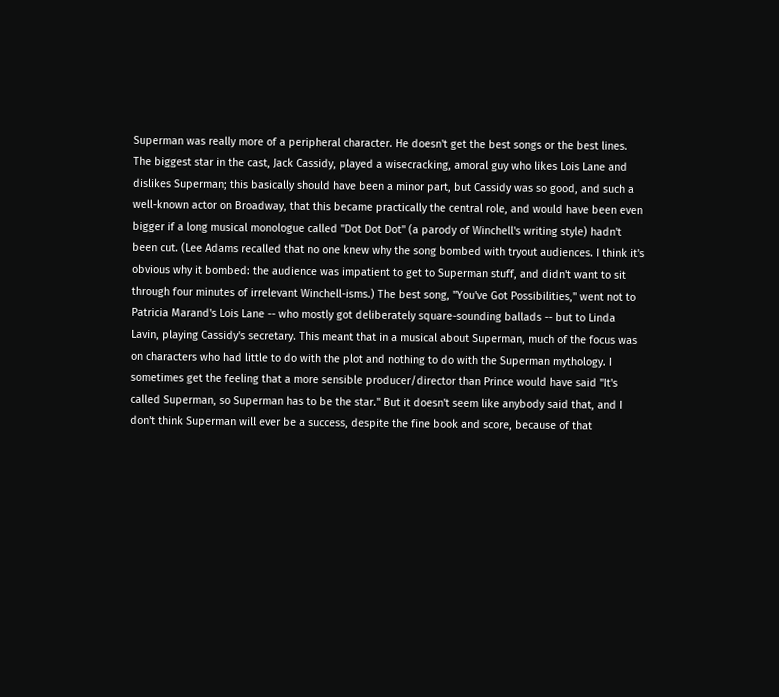Superman was really more of a peripheral character. He doesn't get the best songs or the best lines. The biggest star in the cast, Jack Cassidy, played a wisecracking, amoral guy who likes Lois Lane and dislikes Superman; this basically should have been a minor part, but Cassidy was so good, and such a well-known actor on Broadway, that this became practically the central role, and would have been even bigger if a long musical monologue called "Dot Dot Dot" (a parody of Winchell's writing style) hadn't been cut. (Lee Adams recalled that no one knew why the song bombed with tryout audiences. I think it's obvious why it bombed: the audience was impatient to get to Superman stuff, and didn't want to sit through four minutes of irrelevant Winchell-isms.) The best song, "You've Got Possibilities," went not to Patricia Marand's Lois Lane -- who mostly got deliberately square-sounding ballads -- but to Linda Lavin, playing Cassidy's secretary. This meant that in a musical about Superman, much of the focus was on characters who had little to do with the plot and nothing to do with the Superman mythology. I sometimes get the feeling that a more sensible producer/director than Prince would have said "It's called Superman, so Superman has to be the star." But it doesn't seem like anybody said that, and I don't think Superman will ever be a success, despite the fine book and score, because of that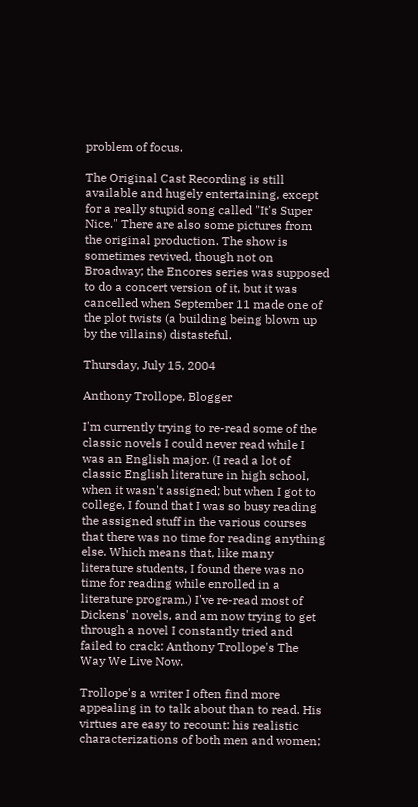problem of focus.

The Original Cast Recording is still available and hugely entertaining, except for a really stupid song called "It's Super Nice." There are also some pictures from the original production. The show is sometimes revived, though not on Broadway; the Encores series was supposed to do a concert version of it, but it was cancelled when September 11 made one of the plot twists (a building being blown up by the villains) distasteful.

Thursday, July 15, 2004

Anthony Trollope, Blogger

I'm currently trying to re-read some of the classic novels I could never read while I was an English major. (I read a lot of classic English literature in high school, when it wasn't assigned; but when I got to college, I found that I was so busy reading the assigned stuff in the various courses that there was no time for reading anything else. Which means that, like many literature students, I found there was no time for reading while enrolled in a literature program.) I've re-read most of Dickens' novels, and am now trying to get through a novel I constantly tried and failed to crack: Anthony Trollope's The Way We Live Now.

Trollope's a writer I often find more appealing in to talk about than to read. His virtues are easy to recount: his realistic characterizations of both men and women;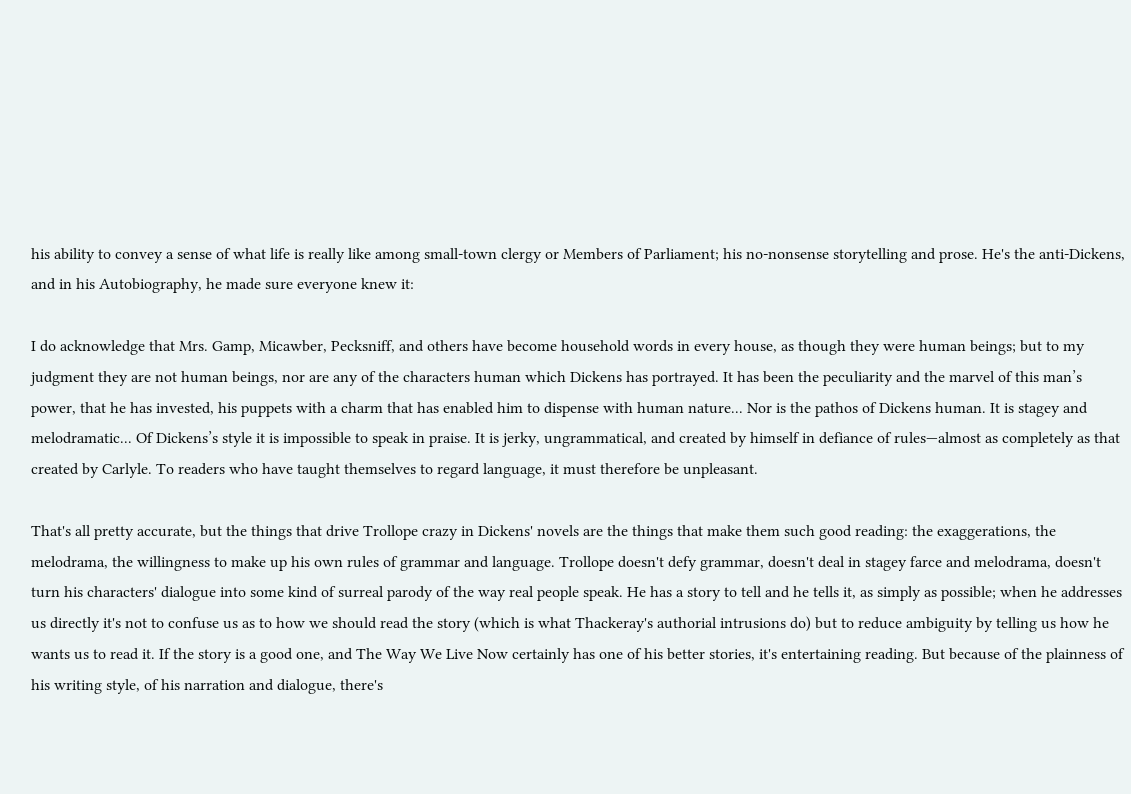his ability to convey a sense of what life is really like among small-town clergy or Members of Parliament; his no-nonsense storytelling and prose. He's the anti-Dickens, and in his Autobiography, he made sure everyone knew it:

I do acknowledge that Mrs. Gamp, Micawber, Pecksniff, and others have become household words in every house, as though they were human beings; but to my judgment they are not human beings, nor are any of the characters human which Dickens has portrayed. It has been the peculiarity and the marvel of this man’s power, that he has invested, his puppets with a charm that has enabled him to dispense with human nature... Nor is the pathos of Dickens human. It is stagey and melodramatic... Of Dickens’s style it is impossible to speak in praise. It is jerky, ungrammatical, and created by himself in defiance of rules—almost as completely as that created by Carlyle. To readers who have taught themselves to regard language, it must therefore be unpleasant.

That's all pretty accurate, but the things that drive Trollope crazy in Dickens' novels are the things that make them such good reading: the exaggerations, the melodrama, the willingness to make up his own rules of grammar and language. Trollope doesn't defy grammar, doesn't deal in stagey farce and melodrama, doesn't turn his characters' dialogue into some kind of surreal parody of the way real people speak. He has a story to tell and he tells it, as simply as possible; when he addresses us directly it's not to confuse us as to how we should read the story (which is what Thackeray's authorial intrusions do) but to reduce ambiguity by telling us how he wants us to read it. If the story is a good one, and The Way We Live Now certainly has one of his better stories, it's entertaining reading. But because of the plainness of his writing style, of his narration and dialogue, there's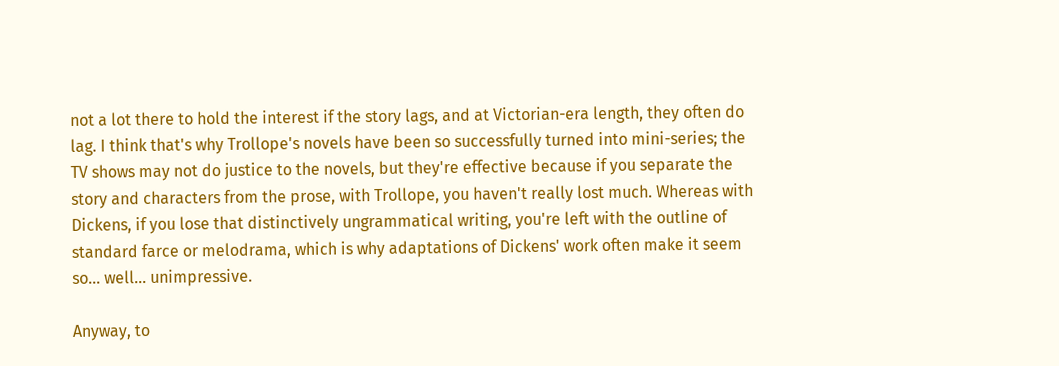not a lot there to hold the interest if the story lags, and at Victorian-era length, they often do lag. I think that's why Trollope's novels have been so successfully turned into mini-series; the TV shows may not do justice to the novels, but they're effective because if you separate the story and characters from the prose, with Trollope, you haven't really lost much. Whereas with Dickens, if you lose that distinctively ungrammatical writing, you're left with the outline of standard farce or melodrama, which is why adaptations of Dickens' work often make it seem so... well... unimpressive.

Anyway, to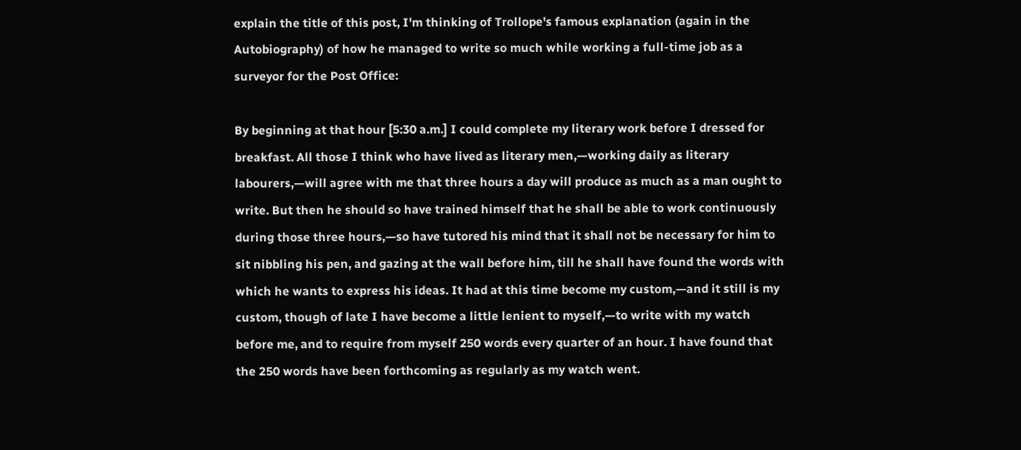explain the title of this post, I'm thinking of Trollope's famous explanation (again in the Autobiography) of how he managed to write so much while working a full-time job as a surveyor for the Post Office:

By beginning at that hour [5:30 a.m.] I could complete my literary work before I dressed for breakfast. All those I think who have lived as literary men,—working daily as literary labourers,—will agree with me that three hours a day will produce as much as a man ought to write. But then he should so have trained himself that he shall be able to work continuously during those three hours,—so have tutored his mind that it shall not be necessary for him to sit nibbling his pen, and gazing at the wall before him, till he shall have found the words with which he wants to express his ideas. It had at this time become my custom,—and it still is my custom, though of late I have become a little lenient to myself,—to write with my watch before me, and to require from myself 250 words every quarter of an hour. I have found that the 250 words have been forthcoming as regularly as my watch went.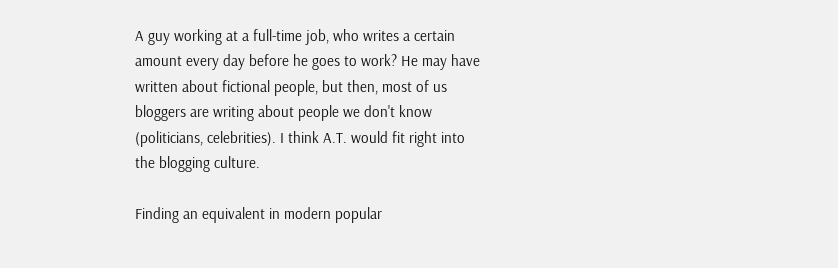A guy working at a full-time job, who writes a certain amount every day before he goes to work? He may have written about fictional people, but then, most of us bloggers are writing about people we don't know (politicians, celebrities). I think A.T. would fit right into the blogging culture.

Finding an equivalent in modern popular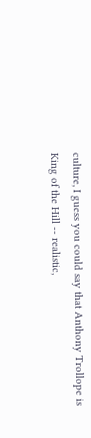culture, I guess you could say that Anthony Trollope is King of the Hill -- realistic,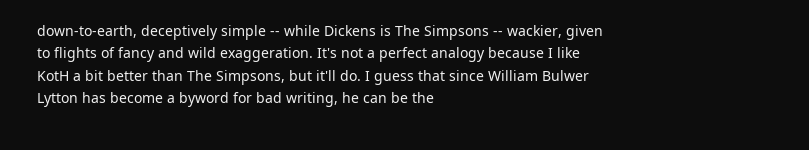down-to-earth, deceptively simple -- while Dickens is The Simpsons -- wackier, given to flights of fancy and wild exaggeration. It's not a perfect analogy because I like KotH a bit better than The Simpsons, but it'll do. I guess that since William Bulwer Lytton has become a byword for bad writing, he can be the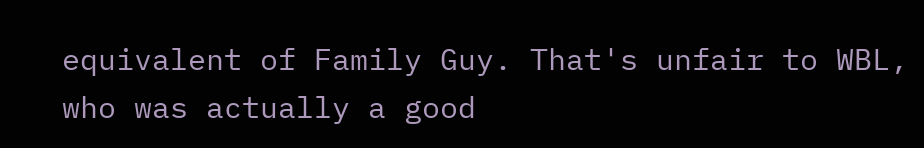equivalent of Family Guy. That's unfair to WBL, who was actually a good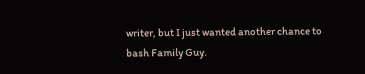writer, but I just wanted another chance to bash Family Guy.